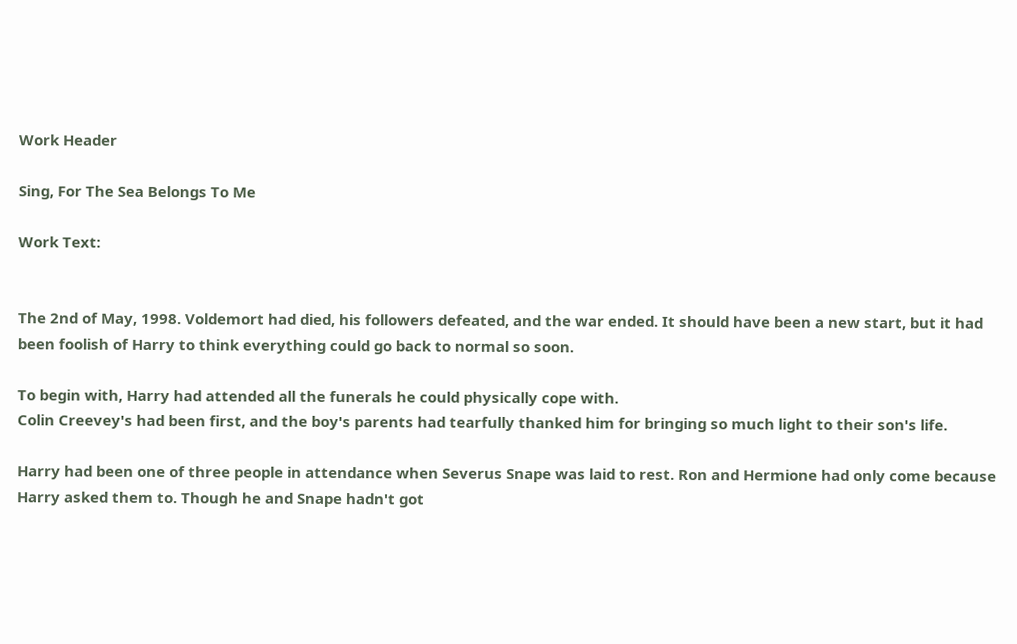Work Header

Sing, For The Sea Belongs To Me

Work Text:


The 2nd of May, 1998. Voldemort had died, his followers defeated, and the war ended. It should have been a new start, but it had been foolish of Harry to think everything could go back to normal so soon.

To begin with, Harry had attended all the funerals he could physically cope with.
Colin Creevey's had been first, and the boy's parents had tearfully thanked him for bringing so much light to their son's life.

Harry had been one of three people in attendance when Severus Snape was laid to rest. Ron and Hermione had only come because Harry asked them to. Though he and Snape hadn't got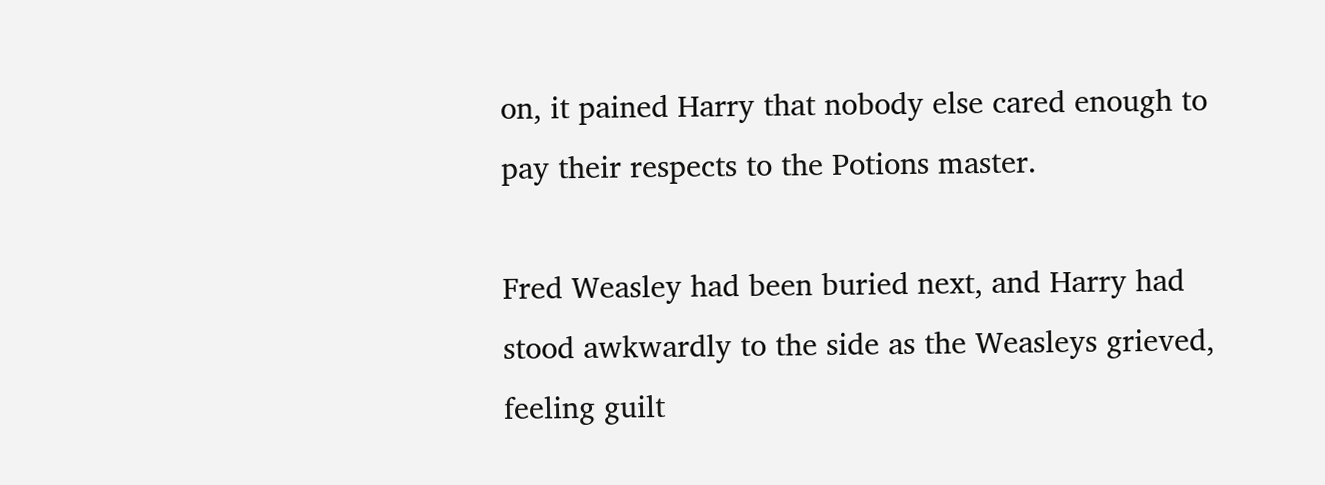on, it pained Harry that nobody else cared enough to pay their respects to the Potions master.

Fred Weasley had been buried next, and Harry had stood awkwardly to the side as the Weasleys grieved, feeling guilt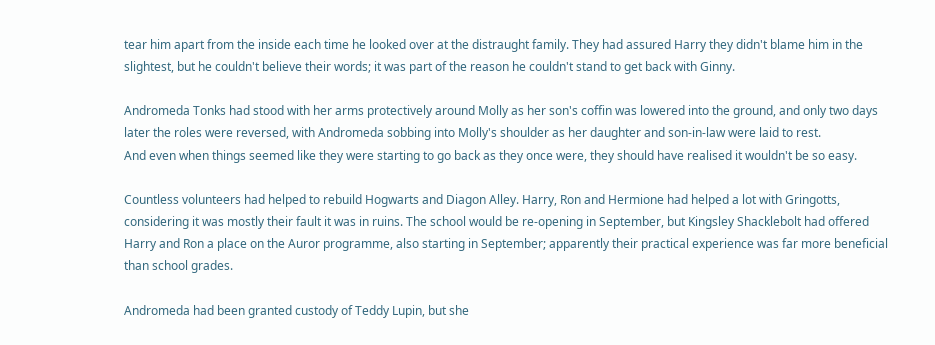tear him apart from the inside each time he looked over at the distraught family. They had assured Harry they didn't blame him in the slightest, but he couldn't believe their words; it was part of the reason he couldn't stand to get back with Ginny.

Andromeda Tonks had stood with her arms protectively around Molly as her son's coffin was lowered into the ground, and only two days later the roles were reversed, with Andromeda sobbing into Molly's shoulder as her daughter and son-in-law were laid to rest.
And even when things seemed like they were starting to go back as they once were, they should have realised it wouldn't be so easy.

Countless volunteers had helped to rebuild Hogwarts and Diagon Alley. Harry, Ron and Hermione had helped a lot with Gringotts, considering it was mostly their fault it was in ruins. The school would be re-opening in September, but Kingsley Shacklebolt had offered Harry and Ron a place on the Auror programme, also starting in September; apparently their practical experience was far more beneficial than school grades.

Andromeda had been granted custody of Teddy Lupin, but she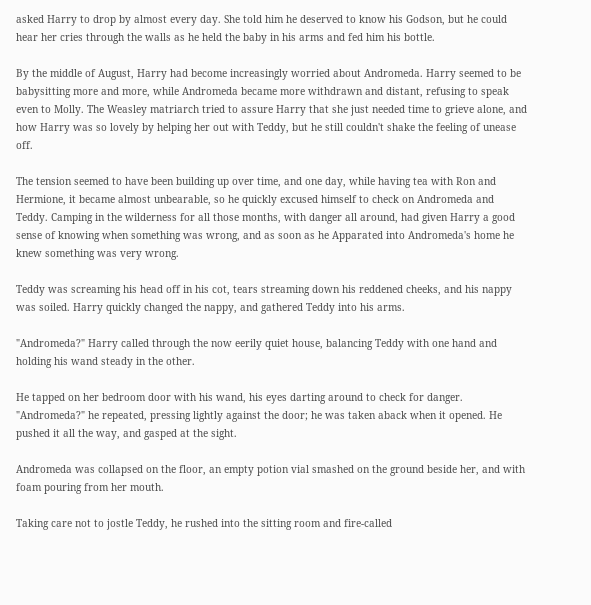asked Harry to drop by almost every day. She told him he deserved to know his Godson, but he could hear her cries through the walls as he held the baby in his arms and fed him his bottle.

By the middle of August, Harry had become increasingly worried about Andromeda. Harry seemed to be babysitting more and more, while Andromeda became more withdrawn and distant, refusing to speak even to Molly. The Weasley matriarch tried to assure Harry that she just needed time to grieve alone, and how Harry was so lovely by helping her out with Teddy, but he still couldn't shake the feeling of unease off.

The tension seemed to have been building up over time, and one day, while having tea with Ron and Hermione, it became almost unbearable, so he quickly excused himself to check on Andromeda and Teddy. Camping in the wilderness for all those months, with danger all around, had given Harry a good sense of knowing when something was wrong, and as soon as he Apparated into Andromeda's home he knew something was very wrong.

Teddy was screaming his head off in his cot, tears streaming down his reddened cheeks, and his nappy was soiled. Harry quickly changed the nappy, and gathered Teddy into his arms.

"Andromeda?" Harry called through the now eerily quiet house, balancing Teddy with one hand and holding his wand steady in the other.

He tapped on her bedroom door with his wand, his eyes darting around to check for danger. "Andromeda?" he repeated, pressing lightly against the door; he was taken aback when it opened. He pushed it all the way, and gasped at the sight.

Andromeda was collapsed on the floor, an empty potion vial smashed on the ground beside her, and with foam pouring from her mouth.

Taking care not to jostle Teddy, he rushed into the sitting room and fire-called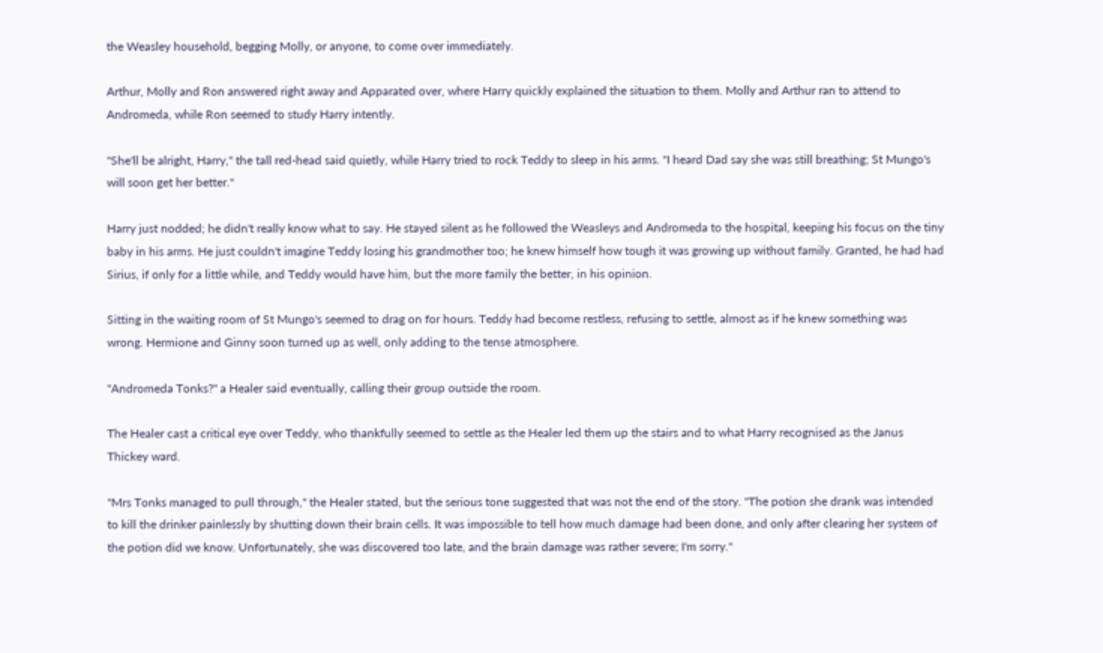the Weasley household, begging Molly, or anyone, to come over immediately.

Arthur, Molly and Ron answered right away and Apparated over, where Harry quickly explained the situation to them. Molly and Arthur ran to attend to Andromeda, while Ron seemed to study Harry intently.

"She'll be alright, Harry," the tall red-head said quietly, while Harry tried to rock Teddy to sleep in his arms. "I heard Dad say she was still breathing; St Mungo's will soon get her better."

Harry just nodded; he didn't really know what to say. He stayed silent as he followed the Weasleys and Andromeda to the hospital, keeping his focus on the tiny baby in his arms. He just couldn't imagine Teddy losing his grandmother too; he knew himself how tough it was growing up without family. Granted, he had had Sirius, if only for a little while, and Teddy would have him, but the more family the better, in his opinion.

Sitting in the waiting room of St Mungo's seemed to drag on for hours. Teddy had become restless, refusing to settle, almost as if he knew something was wrong. Hermione and Ginny soon turned up as well, only adding to the tense atmosphere.

"Andromeda Tonks?" a Healer said eventually, calling their group outside the room.

The Healer cast a critical eye over Teddy, who thankfully seemed to settle as the Healer led them up the stairs and to what Harry recognised as the Janus Thickey ward.

"Mrs Tonks managed to pull through," the Healer stated, but the serious tone suggested that was not the end of the story. "The potion she drank was intended to kill the drinker painlessly by shutting down their brain cells. It was impossible to tell how much damage had been done, and only after clearing her system of the potion did we know. Unfortunately, she was discovered too late, and the brain damage was rather severe; I'm sorry."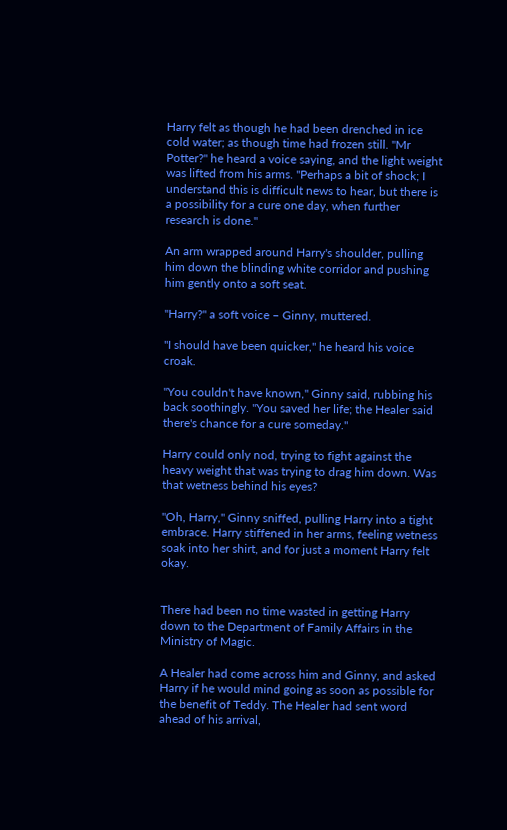Harry felt as though he had been drenched in ice cold water; as though time had frozen still. "Mr Potter?" he heard a voice saying, and the light weight was lifted from his arms. "Perhaps a bit of shock; I understand this is difficult news to hear, but there is a possibility for a cure one day, when further research is done."

An arm wrapped around Harry's shoulder, pulling him down the blinding white corridor and pushing him gently onto a soft seat.

"Harry?" a soft voice – Ginny, muttered.

"I should have been quicker," he heard his voice croak.

"You couldn't have known," Ginny said, rubbing his back soothingly. "You saved her life; the Healer said there's chance for a cure someday."

Harry could only nod, trying to fight against the heavy weight that was trying to drag him down. Was that wetness behind his eyes?

"Oh, Harry," Ginny sniffed, pulling Harry into a tight embrace. Harry stiffened in her arms, feeling wetness soak into her shirt, and for just a moment Harry felt okay.


There had been no time wasted in getting Harry down to the Department of Family Affairs in the Ministry of Magic.

A Healer had come across him and Ginny, and asked Harry if he would mind going as soon as possible for the benefit of Teddy. The Healer had sent word ahead of his arrival,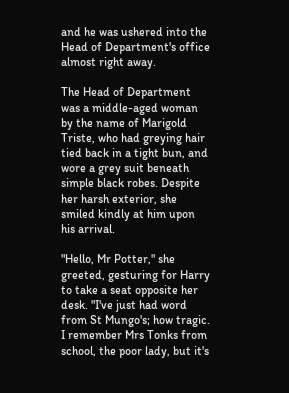and he was ushered into the Head of Department's office almost right away.

The Head of Department was a middle-aged woman by the name of Marigold Triste, who had greying hair tied back in a tight bun, and wore a grey suit beneath simple black robes. Despite her harsh exterior, she smiled kindly at him upon his arrival.

"Hello, Mr Potter," she greeted, gesturing for Harry to take a seat opposite her desk. "I've just had word from St Mungo's; how tragic. I remember Mrs Tonks from school, the poor lady, but it's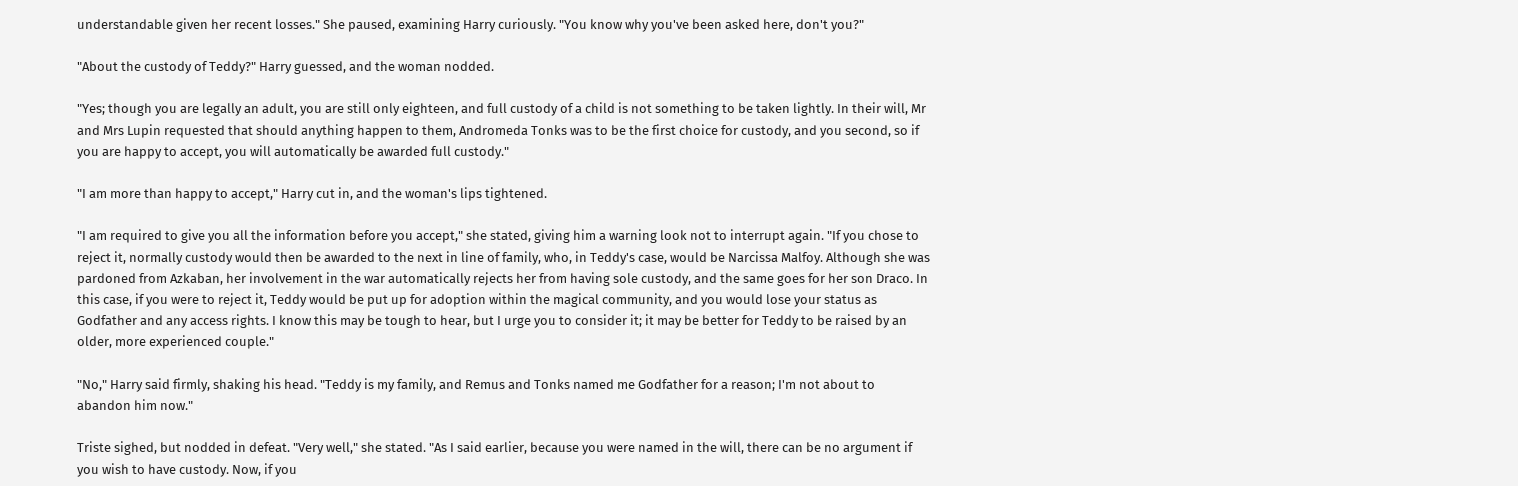understandable given her recent losses." She paused, examining Harry curiously. "You know why you've been asked here, don't you?"

"About the custody of Teddy?" Harry guessed, and the woman nodded.

"Yes; though you are legally an adult, you are still only eighteen, and full custody of a child is not something to be taken lightly. In their will, Mr and Mrs Lupin requested that should anything happen to them, Andromeda Tonks was to be the first choice for custody, and you second, so if you are happy to accept, you will automatically be awarded full custody."

"I am more than happy to accept," Harry cut in, and the woman's lips tightened.

"I am required to give you all the information before you accept," she stated, giving him a warning look not to interrupt again. "If you chose to reject it, normally custody would then be awarded to the next in line of family, who, in Teddy's case, would be Narcissa Malfoy. Although she was pardoned from Azkaban, her involvement in the war automatically rejects her from having sole custody, and the same goes for her son Draco. In this case, if you were to reject it, Teddy would be put up for adoption within the magical community, and you would lose your status as Godfather and any access rights. I know this may be tough to hear, but I urge you to consider it; it may be better for Teddy to be raised by an older, more experienced couple."

"No," Harry said firmly, shaking his head. "Teddy is my family, and Remus and Tonks named me Godfather for a reason; I'm not about to abandon him now."

Triste sighed, but nodded in defeat. "Very well," she stated. "As I said earlier, because you were named in the will, there can be no argument if you wish to have custody. Now, if you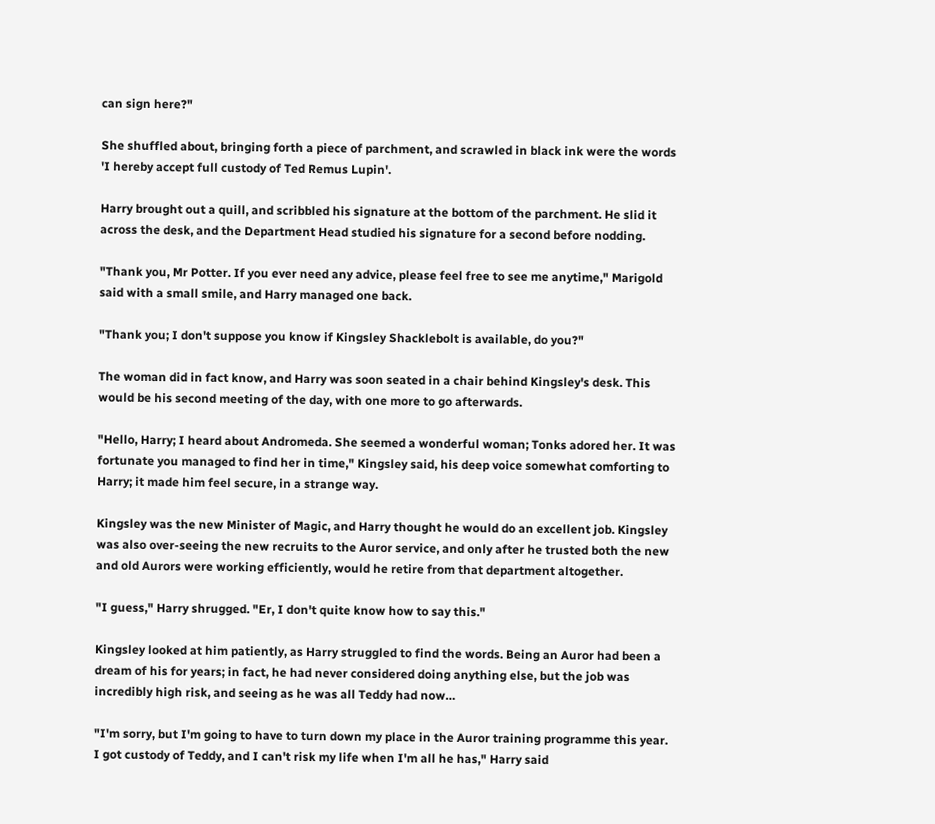can sign here?"

She shuffled about, bringing forth a piece of parchment, and scrawled in black ink were the words 'I hereby accept full custody of Ted Remus Lupin'.

Harry brought out a quill, and scribbled his signature at the bottom of the parchment. He slid it across the desk, and the Department Head studied his signature for a second before nodding.

"Thank you, Mr Potter. If you ever need any advice, please feel free to see me anytime," Marigold said with a small smile, and Harry managed one back.

"Thank you; I don't suppose you know if Kingsley Shacklebolt is available, do you?"

The woman did in fact know, and Harry was soon seated in a chair behind Kingsley's desk. This would be his second meeting of the day, with one more to go afterwards.

"Hello, Harry; I heard about Andromeda. She seemed a wonderful woman; Tonks adored her. It was fortunate you managed to find her in time," Kingsley said, his deep voice somewhat comforting to Harry; it made him feel secure, in a strange way.

Kingsley was the new Minister of Magic, and Harry thought he would do an excellent job. Kingsley was also over-seeing the new recruits to the Auror service, and only after he trusted both the new and old Aurors were working efficiently, would he retire from that department altogether.

"I guess," Harry shrugged. "Er, I don't quite know how to say this."

Kingsley looked at him patiently, as Harry struggled to find the words. Being an Auror had been a dream of his for years; in fact, he had never considered doing anything else, but the job was incredibly high risk, and seeing as he was all Teddy had now…

"I'm sorry, but I'm going to have to turn down my place in the Auror training programme this year. I got custody of Teddy, and I can't risk my life when I'm all he has," Harry said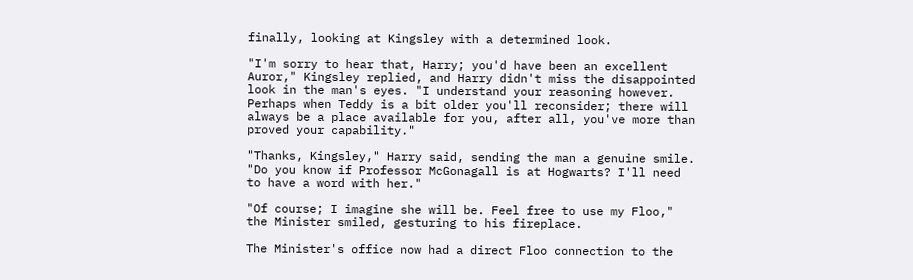finally, looking at Kingsley with a determined look.

"I'm sorry to hear that, Harry; you'd have been an excellent Auror," Kingsley replied, and Harry didn't miss the disappointed look in the man's eyes. "I understand your reasoning however. Perhaps when Teddy is a bit older you'll reconsider; there will always be a place available for you, after all, you've more than proved your capability."

"Thanks, Kingsley," Harry said, sending the man a genuine smile. "Do you know if Professor McGonagall is at Hogwarts? I'll need to have a word with her."

"Of course; I imagine she will be. Feel free to use my Floo," the Minister smiled, gesturing to his fireplace.

The Minister's office now had a direct Floo connection to the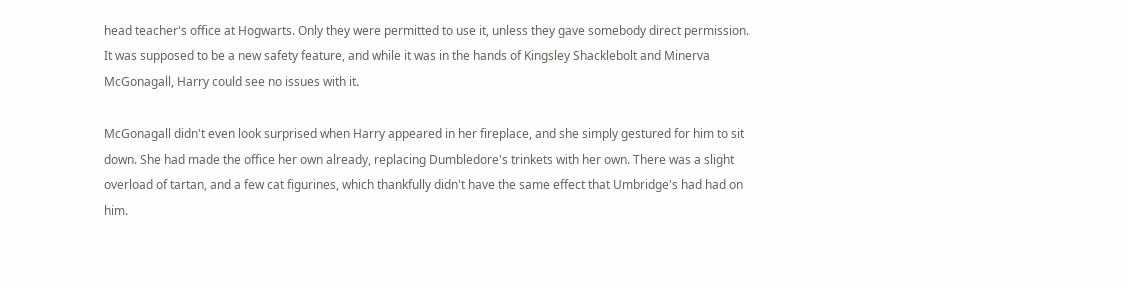head teacher's office at Hogwarts. Only they were permitted to use it, unless they gave somebody direct permission. It was supposed to be a new safety feature, and while it was in the hands of Kingsley Shacklebolt and Minerva McGonagall, Harry could see no issues with it.

McGonagall didn't even look surprised when Harry appeared in her fireplace, and she simply gestured for him to sit down. She had made the office her own already, replacing Dumbledore's trinkets with her own. There was a slight overload of tartan, and a few cat figurines, which thankfully didn't have the same effect that Umbridge's had had on him.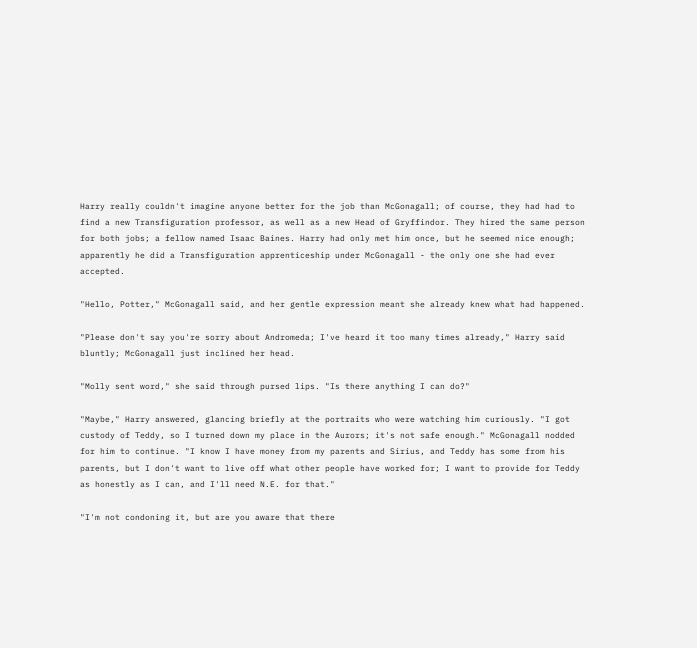Harry really couldn't imagine anyone better for the job than McGonagall; of course, they had had to find a new Transfiguration professor, as well as a new Head of Gryffindor. They hired the same person for both jobs; a fellow named Isaac Baines. Harry had only met him once, but he seemed nice enough; apparently he did a Transfiguration apprenticeship under McGonagall - the only one she had ever accepted.

"Hello, Potter," McGonagall said, and her gentle expression meant she already knew what had happened.

"Please don't say you're sorry about Andromeda; I've heard it too many times already," Harry said bluntly; McGonagall just inclined her head.

"Molly sent word," she said through pursed lips. "Is there anything I can do?"

"Maybe," Harry answered, glancing briefly at the portraits who were watching him curiously. "I got custody of Teddy, so I turned down my place in the Aurors; it's not safe enough." McGonagall nodded for him to continue. "I know I have money from my parents and Sirius, and Teddy has some from his parents, but I don't want to live off what other people have worked for; I want to provide for Teddy as honestly as I can, and I'll need N.E. for that."

"I'm not condoning it, but are you aware that there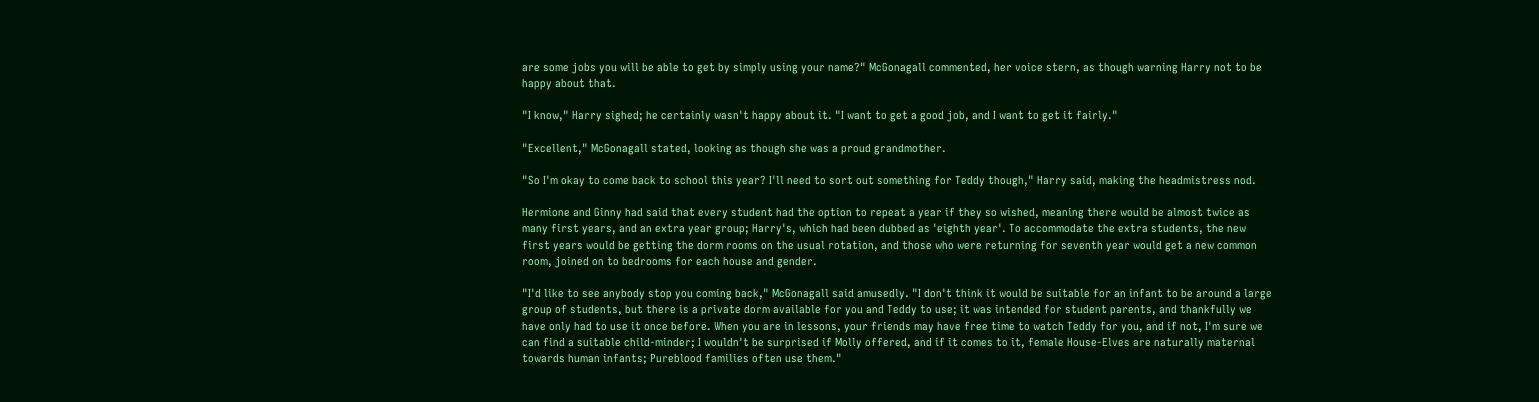are some jobs you will be able to get by simply using your name?" McGonagall commented, her voice stern, as though warning Harry not to be happy about that.

"I know," Harry sighed; he certainly wasn't happy about it. "I want to get a good job, and I want to get it fairly."

"Excellent," McGonagall stated, looking as though she was a proud grandmother.

"So I'm okay to come back to school this year? I'll need to sort out something for Teddy though," Harry said, making the headmistress nod.

Hermione and Ginny had said that every student had the option to repeat a year if they so wished, meaning there would be almost twice as many first years, and an extra year group; Harry's, which had been dubbed as 'eighth year'. To accommodate the extra students, the new first years would be getting the dorm rooms on the usual rotation, and those who were returning for seventh year would get a new common room, joined on to bedrooms for each house and gender.

"I'd like to see anybody stop you coming back," McGonagall said amusedly. "I don't think it would be suitable for an infant to be around a large group of students, but there is a private dorm available for you and Teddy to use; it was intended for student parents, and thankfully we have only had to use it once before. When you are in lessons, your friends may have free time to watch Teddy for you, and if not, I'm sure we can find a suitable child-minder; I wouldn't be surprised if Molly offered, and if it comes to it, female House-Elves are naturally maternal towards human infants; Pureblood families often use them."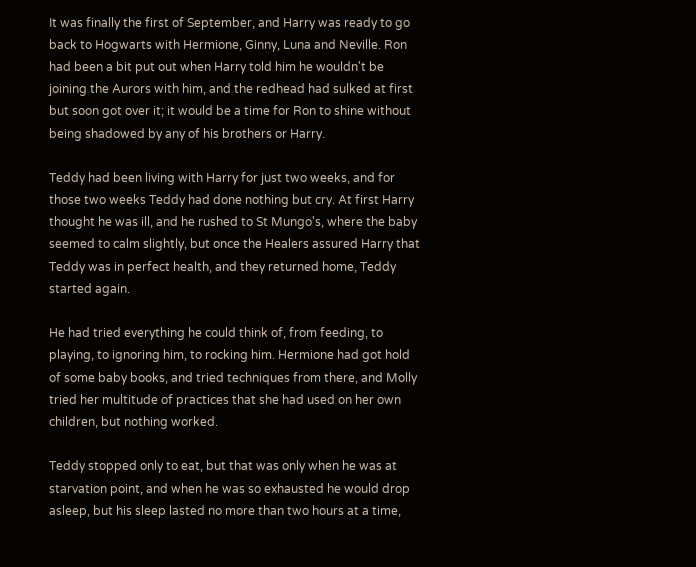It was finally the first of September, and Harry was ready to go back to Hogwarts with Hermione, Ginny, Luna and Neville. Ron had been a bit put out when Harry told him he wouldn't be joining the Aurors with him, and the redhead had sulked at first but soon got over it; it would be a time for Ron to shine without being shadowed by any of his brothers or Harry.

Teddy had been living with Harry for just two weeks, and for those two weeks Teddy had done nothing but cry. At first Harry thought he was ill, and he rushed to St Mungo's, where the baby seemed to calm slightly, but once the Healers assured Harry that Teddy was in perfect health, and they returned home, Teddy started again.

He had tried everything he could think of, from feeding, to playing, to ignoring him, to rocking him. Hermione had got hold of some baby books, and tried techniques from there, and Molly tried her multitude of practices that she had used on her own children, but nothing worked.

Teddy stopped only to eat, but that was only when he was at starvation point, and when he was so exhausted he would drop asleep, but his sleep lasted no more than two hours at a time,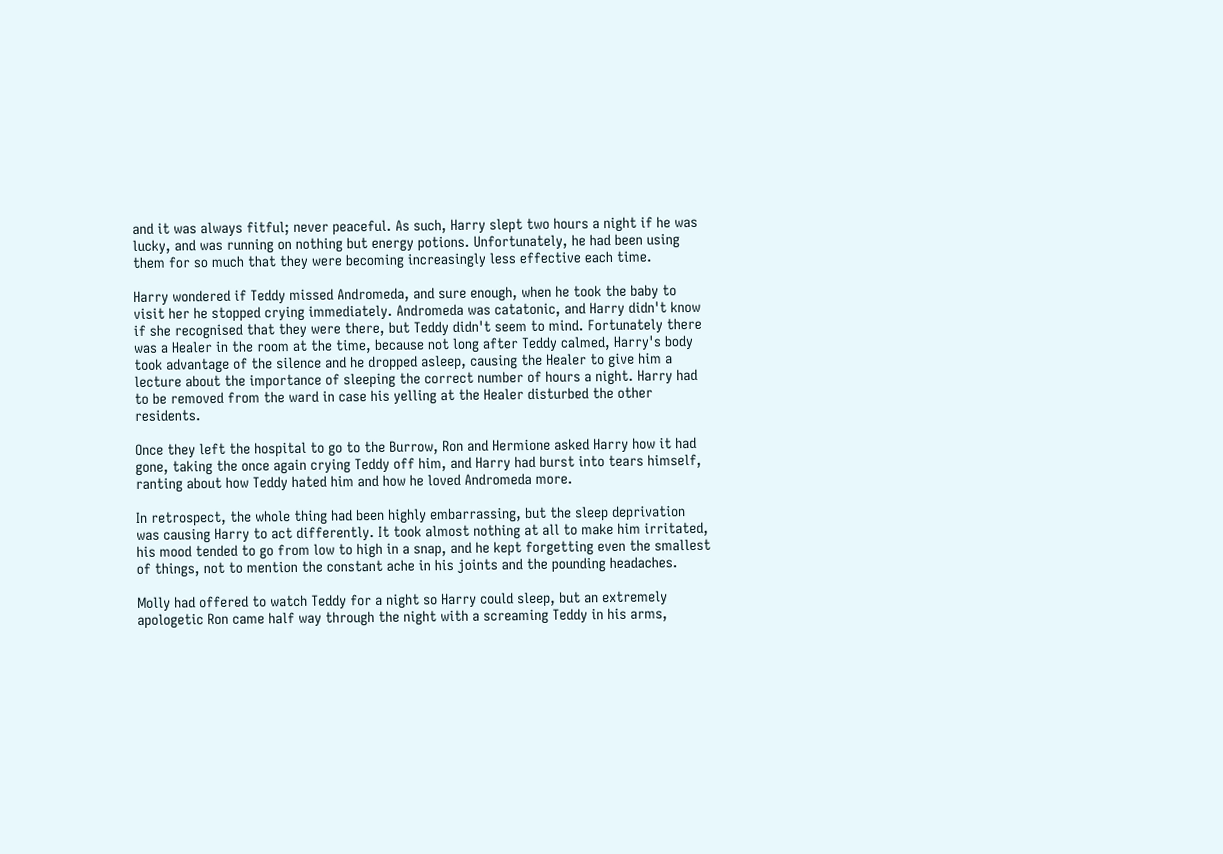and it was always fitful; never peaceful. As such, Harry slept two hours a night if he was lucky, and was running on nothing but energy potions. Unfortunately, he had been using them for so much that they were becoming increasingly less effective each time.

Harry wondered if Teddy missed Andromeda, and sure enough, when he took the baby to visit her he stopped crying immediately. Andromeda was catatonic, and Harry didn't know if she recognised that they were there, but Teddy didn't seem to mind. Fortunately there was a Healer in the room at the time, because not long after Teddy calmed, Harry's body took advantage of the silence and he dropped asleep, causing the Healer to give him a lecture about the importance of sleeping the correct number of hours a night. Harry had to be removed from the ward in case his yelling at the Healer disturbed the other residents.

Once they left the hospital to go to the Burrow, Ron and Hermione asked Harry how it had gone, taking the once again crying Teddy off him, and Harry had burst into tears himself, ranting about how Teddy hated him and how he loved Andromeda more.

In retrospect, the whole thing had been highly embarrassing, but the sleep deprivation was causing Harry to act differently. It took almost nothing at all to make him irritated, his mood tended to go from low to high in a snap, and he kept forgetting even the smallest of things, not to mention the constant ache in his joints and the pounding headaches.

Molly had offered to watch Teddy for a night so Harry could sleep, but an extremely apologetic Ron came half way through the night with a screaming Teddy in his arms,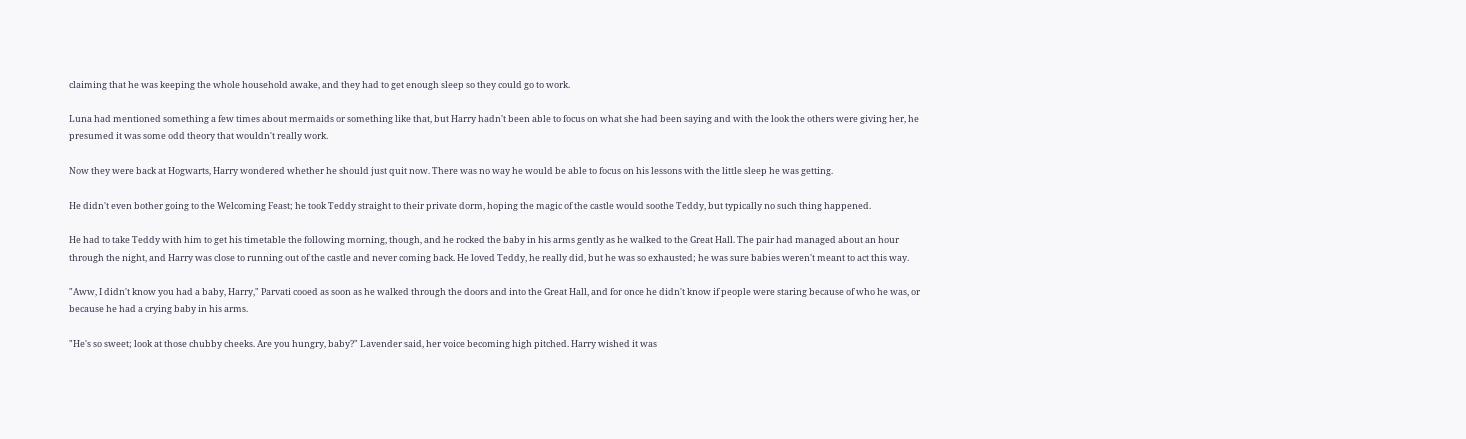claiming that he was keeping the whole household awake, and they had to get enough sleep so they could go to work.

Luna had mentioned something a few times about mermaids or something like that, but Harry hadn't been able to focus on what she had been saying and with the look the others were giving her, he presumed it was some odd theory that wouldn't really work.

Now they were back at Hogwarts, Harry wondered whether he should just quit now. There was no way he would be able to focus on his lessons with the little sleep he was getting.

He didn't even bother going to the Welcoming Feast; he took Teddy straight to their private dorm, hoping the magic of the castle would soothe Teddy, but typically no such thing happened.

He had to take Teddy with him to get his timetable the following morning, though, and he rocked the baby in his arms gently as he walked to the Great Hall. The pair had managed about an hour through the night, and Harry was close to running out of the castle and never coming back. He loved Teddy, he really did, but he was so exhausted; he was sure babies weren't meant to act this way.

"Aww, I didn't know you had a baby, Harry," Parvati cooed as soon as he walked through the doors and into the Great Hall, and for once he didn't know if people were staring because of who he was, or because he had a crying baby in his arms.

"He's so sweet; look at those chubby cheeks. Are you hungry, baby?" Lavender said, her voice becoming high pitched. Harry wished it was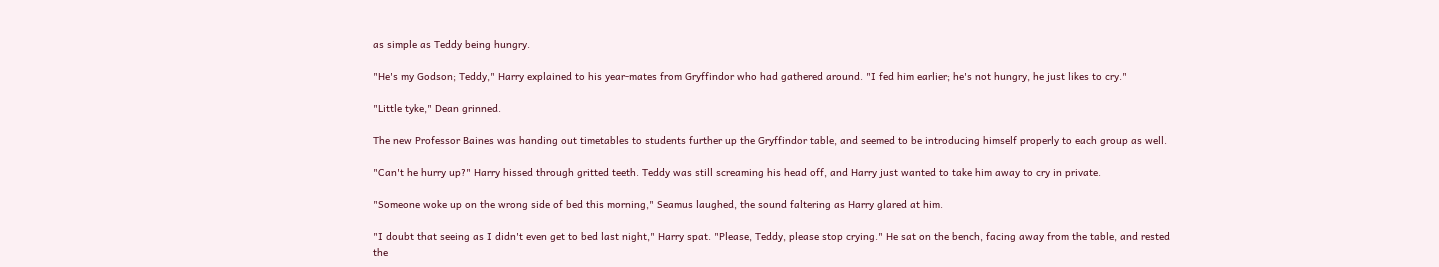as simple as Teddy being hungry.

"He's my Godson; Teddy," Harry explained to his year-mates from Gryffindor who had gathered around. "I fed him earlier; he's not hungry, he just likes to cry."

"Little tyke," Dean grinned.

The new Professor Baines was handing out timetables to students further up the Gryffindor table, and seemed to be introducing himself properly to each group as well.

"Can't he hurry up?" Harry hissed through gritted teeth. Teddy was still screaming his head off, and Harry just wanted to take him away to cry in private.

"Someone woke up on the wrong side of bed this morning," Seamus laughed, the sound faltering as Harry glared at him.

"I doubt that seeing as I didn't even get to bed last night," Harry spat. "Please, Teddy, please stop crying." He sat on the bench, facing away from the table, and rested the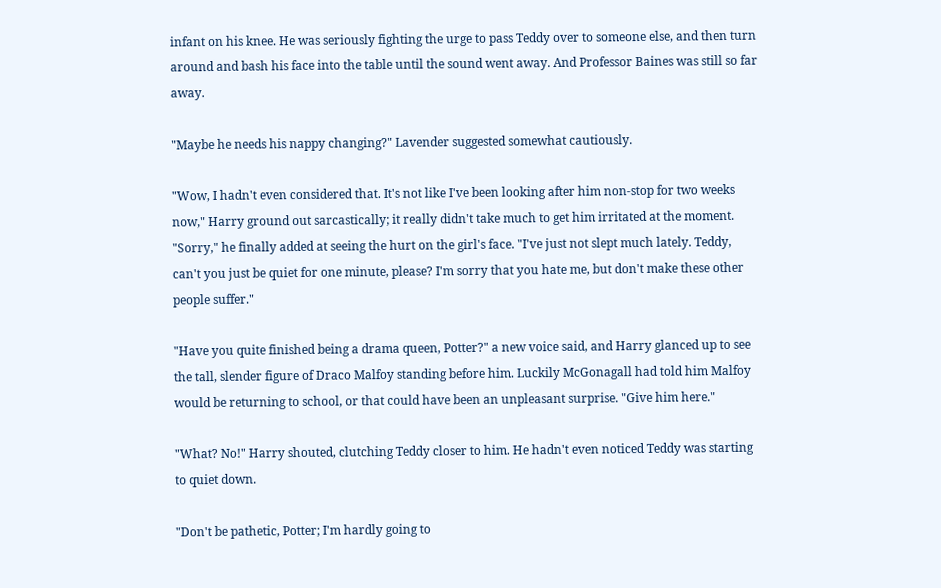infant on his knee. He was seriously fighting the urge to pass Teddy over to someone else, and then turn around and bash his face into the table until the sound went away. And Professor Baines was still so far away.

"Maybe he needs his nappy changing?" Lavender suggested somewhat cautiously.

"Wow, I hadn't even considered that. It's not like I've been looking after him non-stop for two weeks now," Harry ground out sarcastically; it really didn't take much to get him irritated at the moment. "Sorry," he finally added at seeing the hurt on the girl's face. "I've just not slept much lately. Teddy, can't you just be quiet for one minute, please? I'm sorry that you hate me, but don't make these other people suffer."

"Have you quite finished being a drama queen, Potter?" a new voice said, and Harry glanced up to see the tall, slender figure of Draco Malfoy standing before him. Luckily McGonagall had told him Malfoy would be returning to school, or that could have been an unpleasant surprise. "Give him here."

"What? No!" Harry shouted, clutching Teddy closer to him. He hadn't even noticed Teddy was starting to quiet down.

"Don't be pathetic, Potter; I'm hardly going to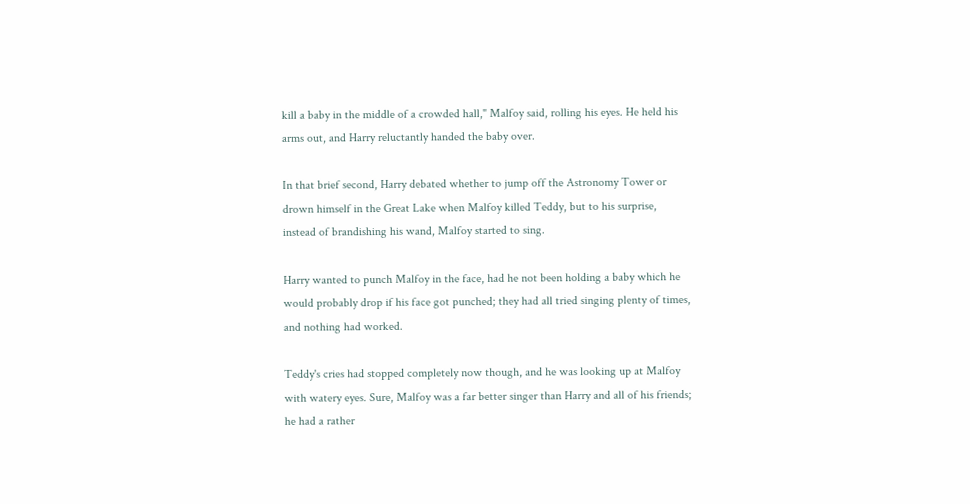kill a baby in the middle of a crowded hall," Malfoy said, rolling his eyes. He held his arms out, and Harry reluctantly handed the baby over.

In that brief second, Harry debated whether to jump off the Astronomy Tower or drown himself in the Great Lake when Malfoy killed Teddy, but to his surprise, instead of brandishing his wand, Malfoy started to sing.

Harry wanted to punch Malfoy in the face, had he not been holding a baby which he would probably drop if his face got punched; they had all tried singing plenty of times, and nothing had worked.

Teddy's cries had stopped completely now though, and he was looking up at Malfoy with watery eyes. Sure, Malfoy was a far better singer than Harry and all of his friends; he had a rather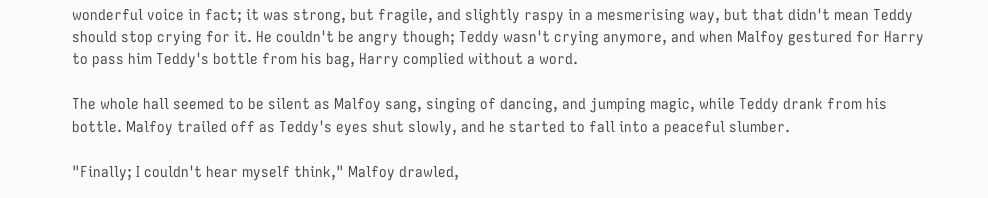wonderful voice in fact; it was strong, but fragile, and slightly raspy in a mesmerising way, but that didn't mean Teddy should stop crying for it. He couldn't be angry though; Teddy wasn't crying anymore, and when Malfoy gestured for Harry to pass him Teddy's bottle from his bag, Harry complied without a word.

The whole hall seemed to be silent as Malfoy sang, singing of dancing, and jumping magic, while Teddy drank from his bottle. Malfoy trailed off as Teddy's eyes shut slowly, and he started to fall into a peaceful slumber.

"Finally; I couldn't hear myself think," Malfoy drawled,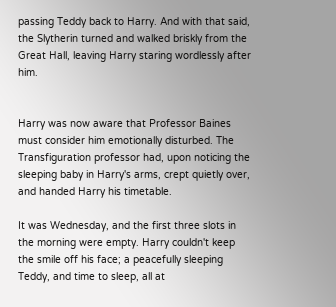passing Teddy back to Harry. And with that said, the Slytherin turned and walked briskly from the Great Hall, leaving Harry staring wordlessly after him.


Harry was now aware that Professor Baines must consider him emotionally disturbed. The Transfiguration professor had, upon noticing the sleeping baby in Harry's arms, crept quietly over, and handed Harry his timetable.

It was Wednesday, and the first three slots in the morning were empty. Harry couldn't keep the smile off his face; a peacefully sleeping Teddy, and time to sleep, all at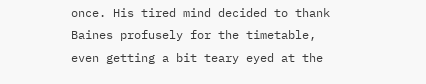once. His tired mind decided to thank Baines profusely for the timetable, even getting a bit teary eyed at the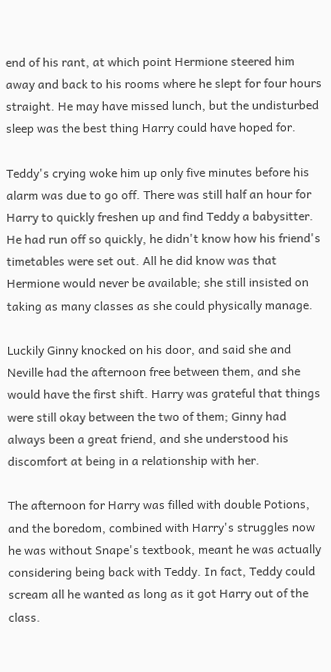end of his rant, at which point Hermione steered him away and back to his rooms where he slept for four hours straight. He may have missed lunch, but the undisturbed sleep was the best thing Harry could have hoped for.

Teddy's crying woke him up only five minutes before his alarm was due to go off. There was still half an hour for Harry to quickly freshen up and find Teddy a babysitter. He had run off so quickly, he didn't know how his friend's timetables were set out. All he did know was that Hermione would never be available; she still insisted on taking as many classes as she could physically manage.

Luckily Ginny knocked on his door, and said she and Neville had the afternoon free between them, and she would have the first shift. Harry was grateful that things were still okay between the two of them; Ginny had always been a great friend, and she understood his discomfort at being in a relationship with her.

The afternoon for Harry was filled with double Potions, and the boredom, combined with Harry's struggles now he was without Snape's textbook, meant he was actually considering being back with Teddy. In fact, Teddy could scream all he wanted as long as it got Harry out of the class.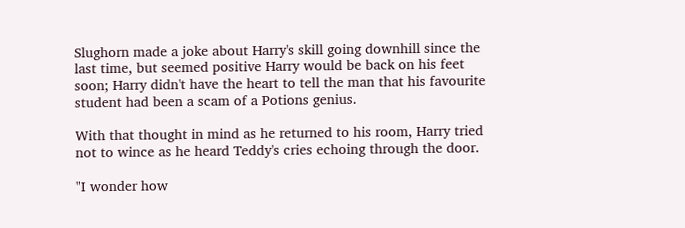Slughorn made a joke about Harry's skill going downhill since the last time, but seemed positive Harry would be back on his feet soon; Harry didn't have the heart to tell the man that his favourite student had been a scam of a Potions genius.

With that thought in mind as he returned to his room, Harry tried not to wince as he heard Teddy's cries echoing through the door.

"I wonder how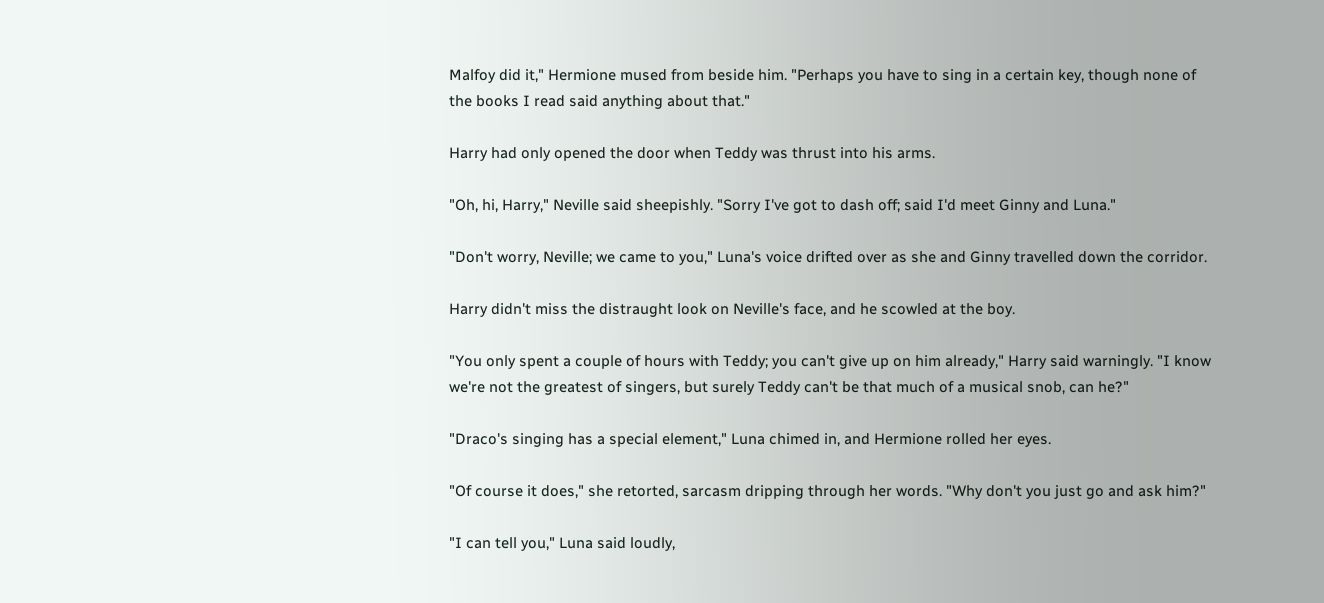Malfoy did it," Hermione mused from beside him. "Perhaps you have to sing in a certain key, though none of the books I read said anything about that."

Harry had only opened the door when Teddy was thrust into his arms.

"Oh, hi, Harry," Neville said sheepishly. "Sorry I've got to dash off; said I'd meet Ginny and Luna."

"Don't worry, Neville; we came to you," Luna's voice drifted over as she and Ginny travelled down the corridor.

Harry didn't miss the distraught look on Neville's face, and he scowled at the boy.

"You only spent a couple of hours with Teddy; you can't give up on him already," Harry said warningly. "I know we're not the greatest of singers, but surely Teddy can't be that much of a musical snob, can he?"

"Draco's singing has a special element," Luna chimed in, and Hermione rolled her eyes.

"Of course it does," she retorted, sarcasm dripping through her words. "Why don't you just go and ask him?"

"I can tell you," Luna said loudly,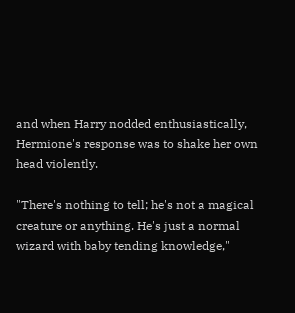and when Harry nodded enthusiastically, Hermione's response was to shake her own head violently.

"There's nothing to tell; he's not a magical creature or anything. He's just a normal wizard with baby tending knowledge,"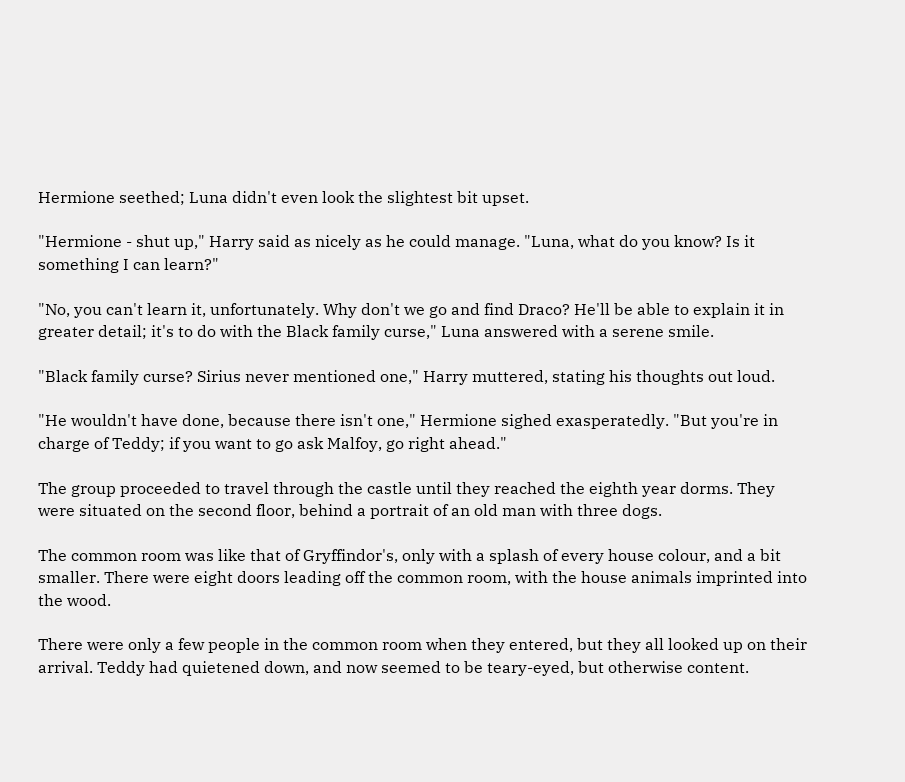Hermione seethed; Luna didn't even look the slightest bit upset.

"Hermione - shut up," Harry said as nicely as he could manage. "Luna, what do you know? Is it something I can learn?"

"No, you can't learn it, unfortunately. Why don't we go and find Draco? He'll be able to explain it in greater detail; it's to do with the Black family curse," Luna answered with a serene smile.

"Black family curse? Sirius never mentioned one," Harry muttered, stating his thoughts out loud.

"He wouldn't have done, because there isn't one," Hermione sighed exasperatedly. "But you're in charge of Teddy; if you want to go ask Malfoy, go right ahead."

The group proceeded to travel through the castle until they reached the eighth year dorms. They were situated on the second floor, behind a portrait of an old man with three dogs.

The common room was like that of Gryffindor's, only with a splash of every house colour, and a bit smaller. There were eight doors leading off the common room, with the house animals imprinted into the wood.

There were only a few people in the common room when they entered, but they all looked up on their arrival. Teddy had quietened down, and now seemed to be teary-eyed, but otherwise content.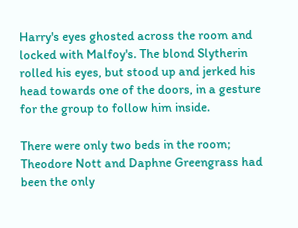Harry's eyes ghosted across the room and locked with Malfoy's. The blond Slytherin rolled his eyes, but stood up and jerked his head towards one of the doors, in a gesture for the group to follow him inside.

There were only two beds in the room; Theodore Nott and Daphne Greengrass had been the only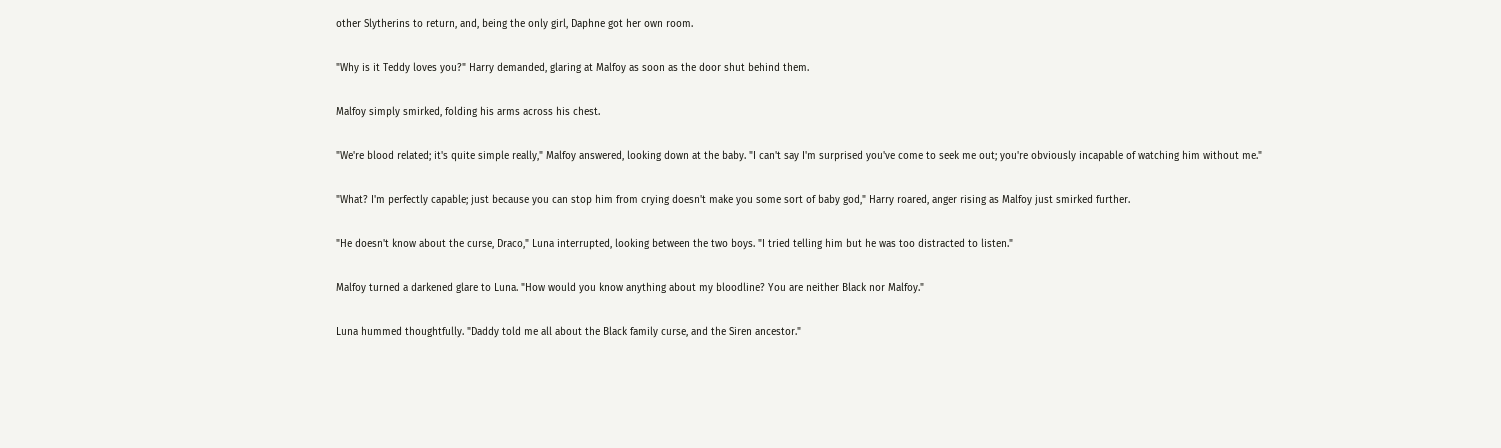other Slytherins to return, and, being the only girl, Daphne got her own room.

"Why is it Teddy loves you?" Harry demanded, glaring at Malfoy as soon as the door shut behind them.

Malfoy simply smirked, folding his arms across his chest.

"We're blood related; it's quite simple really," Malfoy answered, looking down at the baby. "I can't say I'm surprised you've come to seek me out; you're obviously incapable of watching him without me."

"What? I'm perfectly capable; just because you can stop him from crying doesn't make you some sort of baby god," Harry roared, anger rising as Malfoy just smirked further.

"He doesn't know about the curse, Draco," Luna interrupted, looking between the two boys. "I tried telling him but he was too distracted to listen."

Malfoy turned a darkened glare to Luna. "How would you know anything about my bloodline? You are neither Black nor Malfoy."

Luna hummed thoughtfully. "Daddy told me all about the Black family curse, and the Siren ancestor."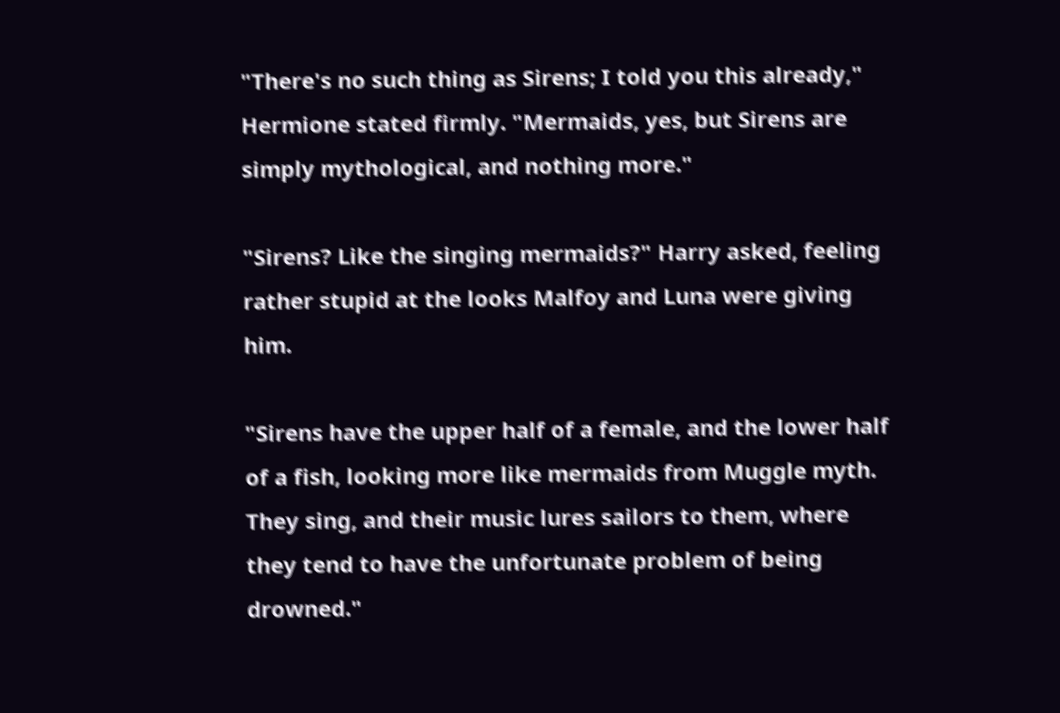"There's no such thing as Sirens; I told you this already," Hermione stated firmly. "Mermaids, yes, but Sirens are simply mythological, and nothing more."

"Sirens? Like the singing mermaids?" Harry asked, feeling rather stupid at the looks Malfoy and Luna were giving him.

"Sirens have the upper half of a female, and the lower half of a fish, looking more like mermaids from Muggle myth. They sing, and their music lures sailors to them, where they tend to have the unfortunate problem of being drowned."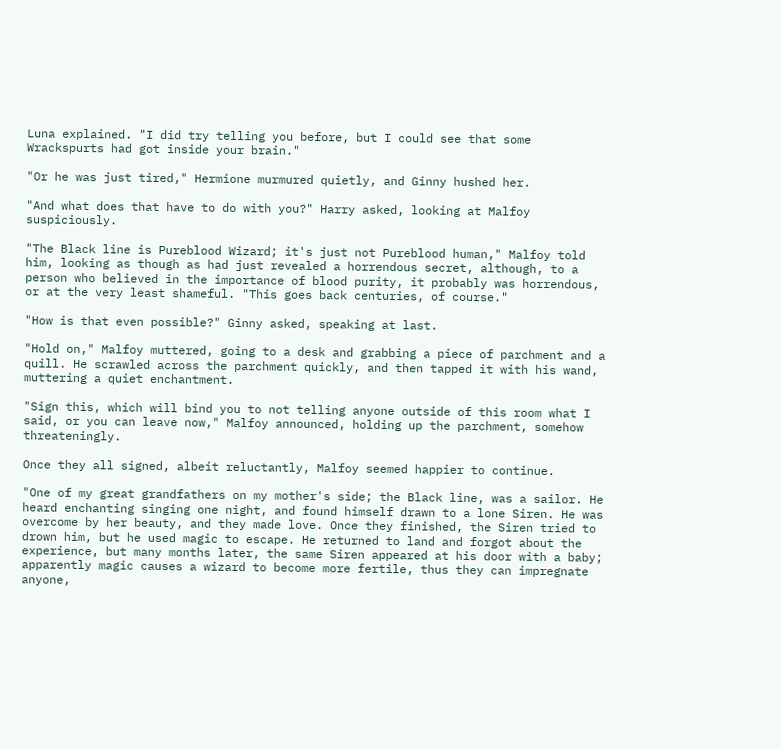Luna explained. "I did try telling you before, but I could see that some Wrackspurts had got inside your brain."

"Or he was just tired," Hermione murmured quietly, and Ginny hushed her.

"And what does that have to do with you?" Harry asked, looking at Malfoy suspiciously.

"The Black line is Pureblood Wizard; it's just not Pureblood human," Malfoy told him, looking as though as had just revealed a horrendous secret, although, to a person who believed in the importance of blood purity, it probably was horrendous, or at the very least shameful. "This goes back centuries, of course."

"How is that even possible?" Ginny asked, speaking at last.

"Hold on," Malfoy muttered, going to a desk and grabbing a piece of parchment and a quill. He scrawled across the parchment quickly, and then tapped it with his wand, muttering a quiet enchantment.

"Sign this, which will bind you to not telling anyone outside of this room what I said, or you can leave now," Malfoy announced, holding up the parchment, somehow threateningly.

Once they all signed, albeit reluctantly, Malfoy seemed happier to continue.

"One of my great grandfathers on my mother's side; the Black line, was a sailor. He heard enchanting singing one night, and found himself drawn to a lone Siren. He was overcome by her beauty, and they made love. Once they finished, the Siren tried to drown him, but he used magic to escape. He returned to land and forgot about the experience, but many months later, the same Siren appeared at his door with a baby; apparently magic causes a wizard to become more fertile, thus they can impregnate anyone,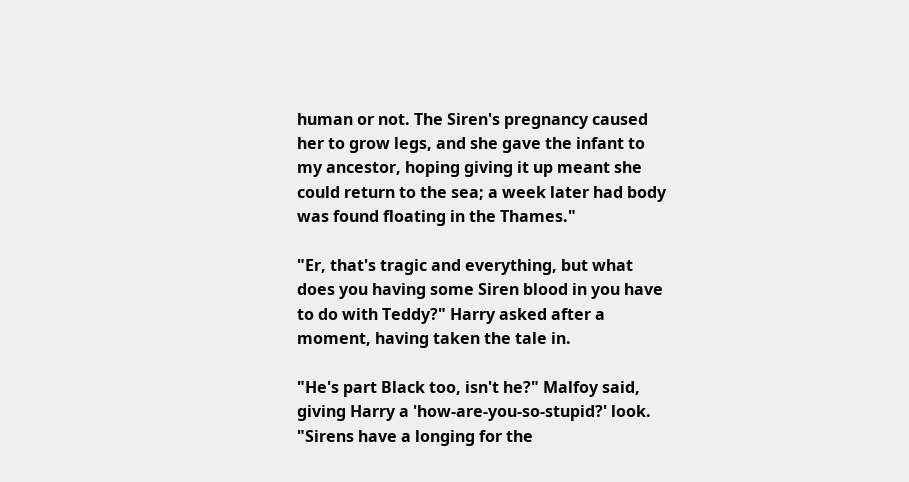human or not. The Siren's pregnancy caused her to grow legs, and she gave the infant to my ancestor, hoping giving it up meant she could return to the sea; a week later had body was found floating in the Thames."

"Er, that's tragic and everything, but what does you having some Siren blood in you have to do with Teddy?" Harry asked after a moment, having taken the tale in.

"He's part Black too, isn't he?" Malfoy said, giving Harry a 'how-are-you-so-stupid?' look. "Sirens have a longing for the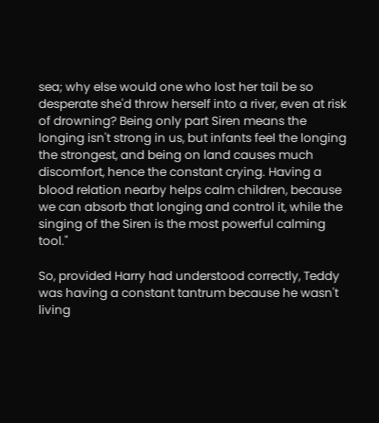sea; why else would one who lost her tail be so desperate she'd throw herself into a river, even at risk of drowning? Being only part Siren means the longing isn't strong in us, but infants feel the longing the strongest, and being on land causes much discomfort, hence the constant crying. Having a blood relation nearby helps calm children, because we can absorb that longing and control it, while the singing of the Siren is the most powerful calming tool."

So, provided Harry had understood correctly, Teddy was having a constant tantrum because he wasn't living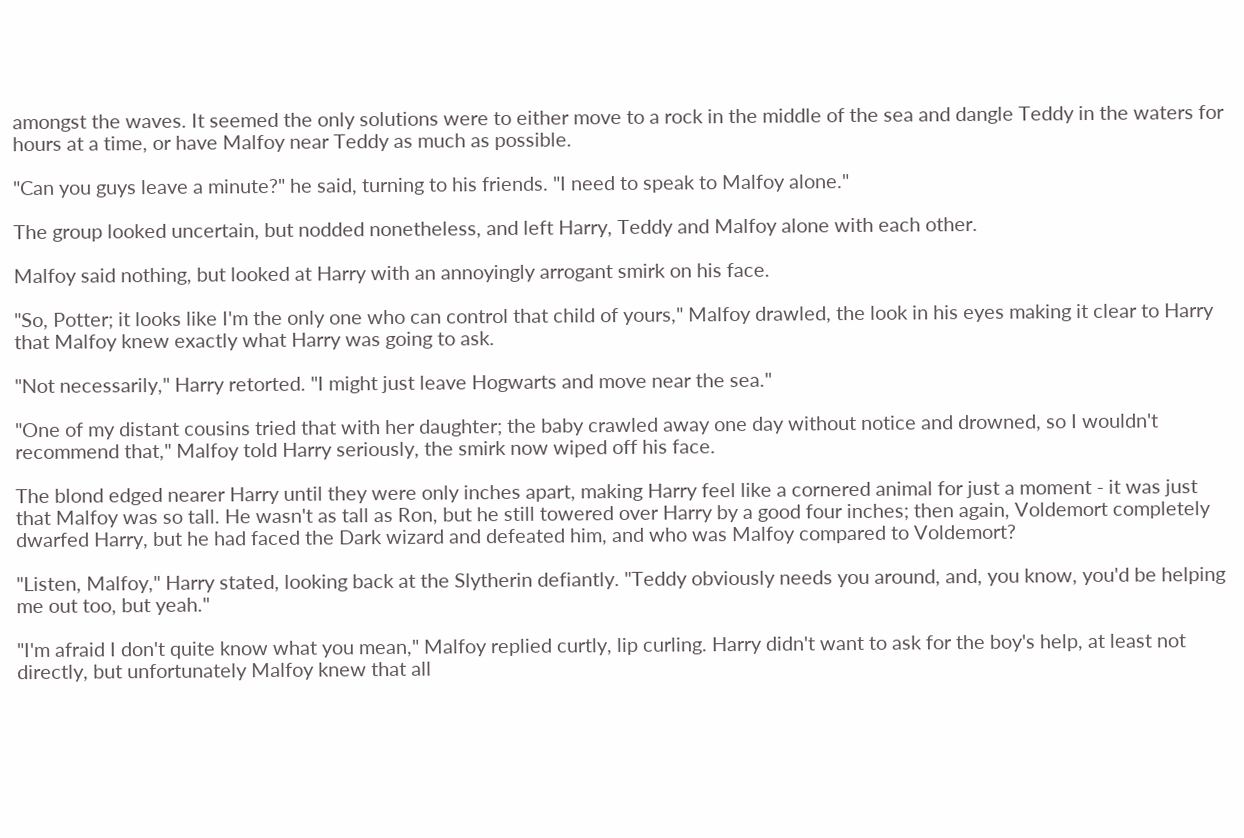amongst the waves. It seemed the only solutions were to either move to a rock in the middle of the sea and dangle Teddy in the waters for hours at a time, or have Malfoy near Teddy as much as possible.

"Can you guys leave a minute?" he said, turning to his friends. "I need to speak to Malfoy alone."

The group looked uncertain, but nodded nonetheless, and left Harry, Teddy and Malfoy alone with each other.

Malfoy said nothing, but looked at Harry with an annoyingly arrogant smirk on his face.

"So, Potter; it looks like I'm the only one who can control that child of yours," Malfoy drawled, the look in his eyes making it clear to Harry that Malfoy knew exactly what Harry was going to ask.

"Not necessarily," Harry retorted. "I might just leave Hogwarts and move near the sea."

"One of my distant cousins tried that with her daughter; the baby crawled away one day without notice and drowned, so I wouldn't recommend that," Malfoy told Harry seriously, the smirk now wiped off his face.

The blond edged nearer Harry until they were only inches apart, making Harry feel like a cornered animal for just a moment - it was just that Malfoy was so tall. He wasn't as tall as Ron, but he still towered over Harry by a good four inches; then again, Voldemort completely dwarfed Harry, but he had faced the Dark wizard and defeated him, and who was Malfoy compared to Voldemort?

"Listen, Malfoy," Harry stated, looking back at the Slytherin defiantly. "Teddy obviously needs you around, and, you know, you'd be helping me out too, but yeah."

"I'm afraid I don't quite know what you mean," Malfoy replied curtly, lip curling. Harry didn't want to ask for the boy's help, at least not directly, but unfortunately Malfoy knew that all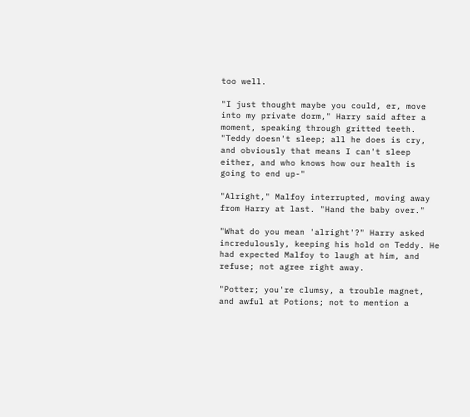too well.

"I just thought maybe you could, er, move into my private dorm," Harry said after a moment, speaking through gritted teeth. "Teddy doesn't sleep; all he does is cry, and obviously that means I can't sleep either, and who knows how our health is going to end up-"

"Alright," Malfoy interrupted, moving away from Harry at last. "Hand the baby over."

"What do you mean 'alright'?" Harry asked incredulously, keeping his hold on Teddy. He had expected Malfoy to laugh at him, and refuse; not agree right away.

"Potter; you're clumsy, a trouble magnet, and awful at Potions; not to mention a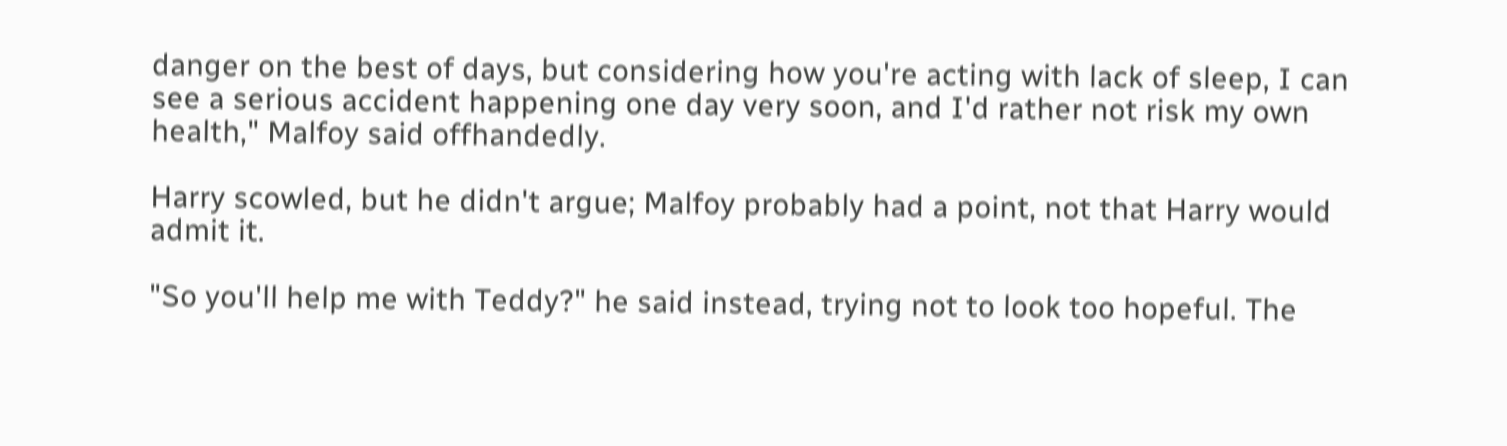danger on the best of days, but considering how you're acting with lack of sleep, I can see a serious accident happening one day very soon, and I'd rather not risk my own health," Malfoy said offhandedly.

Harry scowled, but he didn't argue; Malfoy probably had a point, not that Harry would admit it.

"So you'll help me with Teddy?" he said instead, trying not to look too hopeful. The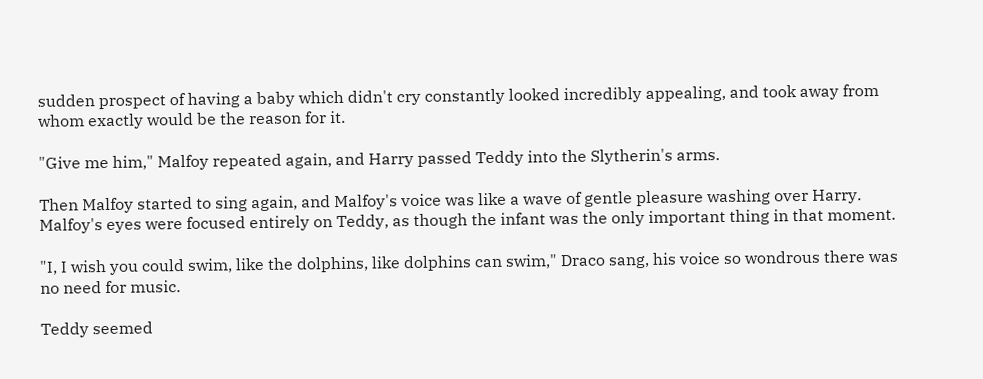sudden prospect of having a baby which didn't cry constantly looked incredibly appealing, and took away from whom exactly would be the reason for it.

"Give me him," Malfoy repeated again, and Harry passed Teddy into the Slytherin's arms.

Then Malfoy started to sing again, and Malfoy's voice was like a wave of gentle pleasure washing over Harry. Malfoy's eyes were focused entirely on Teddy, as though the infant was the only important thing in that moment.

"I, I wish you could swim, like the dolphins, like dolphins can swim," Draco sang, his voice so wondrous there was no need for music.

Teddy seemed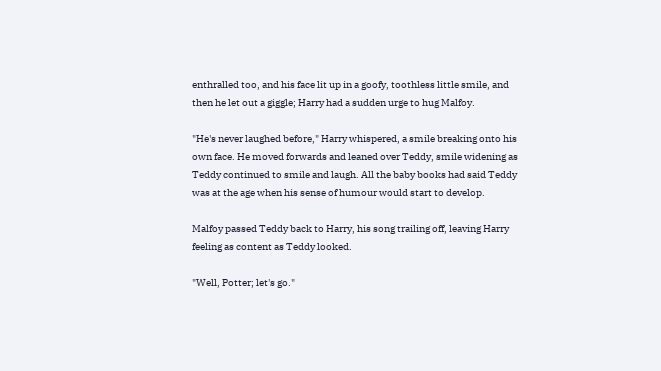enthralled too, and his face lit up in a goofy, toothless little smile, and then he let out a giggle; Harry had a sudden urge to hug Malfoy.

"He's never laughed before," Harry whispered, a smile breaking onto his own face. He moved forwards and leaned over Teddy, smile widening as Teddy continued to smile and laugh. All the baby books had said Teddy was at the age when his sense of humour would start to develop.

Malfoy passed Teddy back to Harry, his song trailing off, leaving Harry feeling as content as Teddy looked.

"Well, Potter; let's go."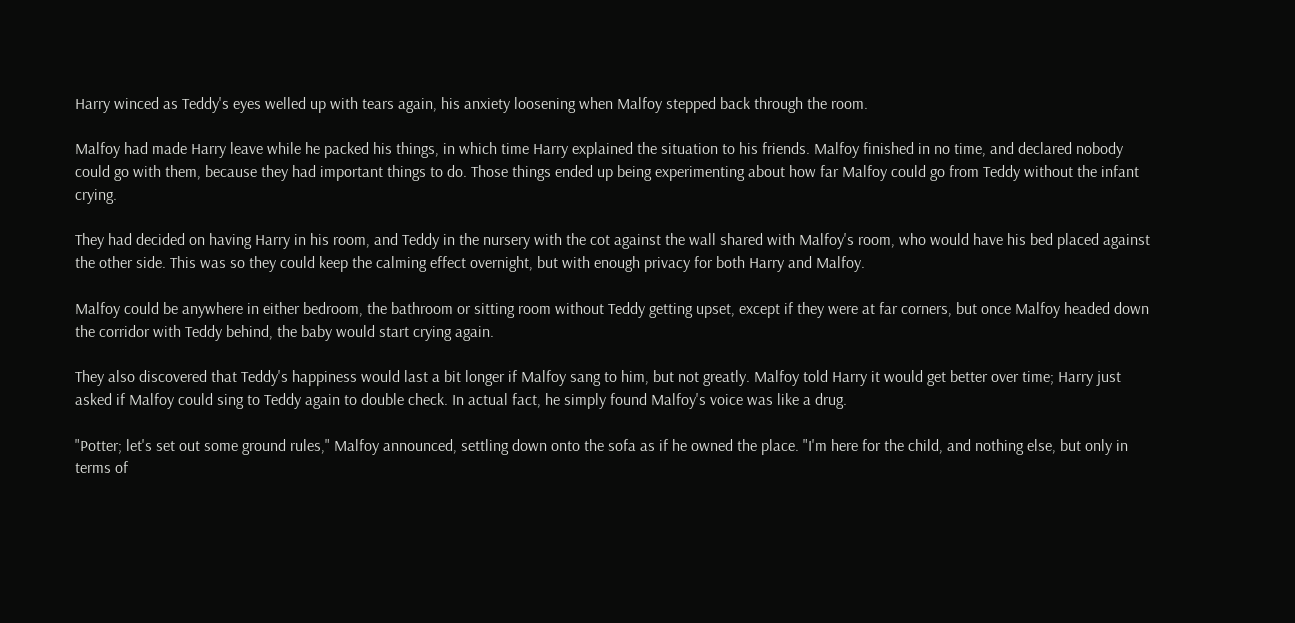Harry winced as Teddy's eyes welled up with tears again, his anxiety loosening when Malfoy stepped back through the room.

Malfoy had made Harry leave while he packed his things, in which time Harry explained the situation to his friends. Malfoy finished in no time, and declared nobody could go with them, because they had important things to do. Those things ended up being experimenting about how far Malfoy could go from Teddy without the infant crying.

They had decided on having Harry in his room, and Teddy in the nursery with the cot against the wall shared with Malfoy's room, who would have his bed placed against the other side. This was so they could keep the calming effect overnight, but with enough privacy for both Harry and Malfoy.

Malfoy could be anywhere in either bedroom, the bathroom or sitting room without Teddy getting upset, except if they were at far corners, but once Malfoy headed down the corridor with Teddy behind, the baby would start crying again.

They also discovered that Teddy's happiness would last a bit longer if Malfoy sang to him, but not greatly. Malfoy told Harry it would get better over time; Harry just asked if Malfoy could sing to Teddy again to double check. In actual fact, he simply found Malfoy's voice was like a drug.

"Potter; let's set out some ground rules," Malfoy announced, settling down onto the sofa as if he owned the place. "I'm here for the child, and nothing else, but only in terms of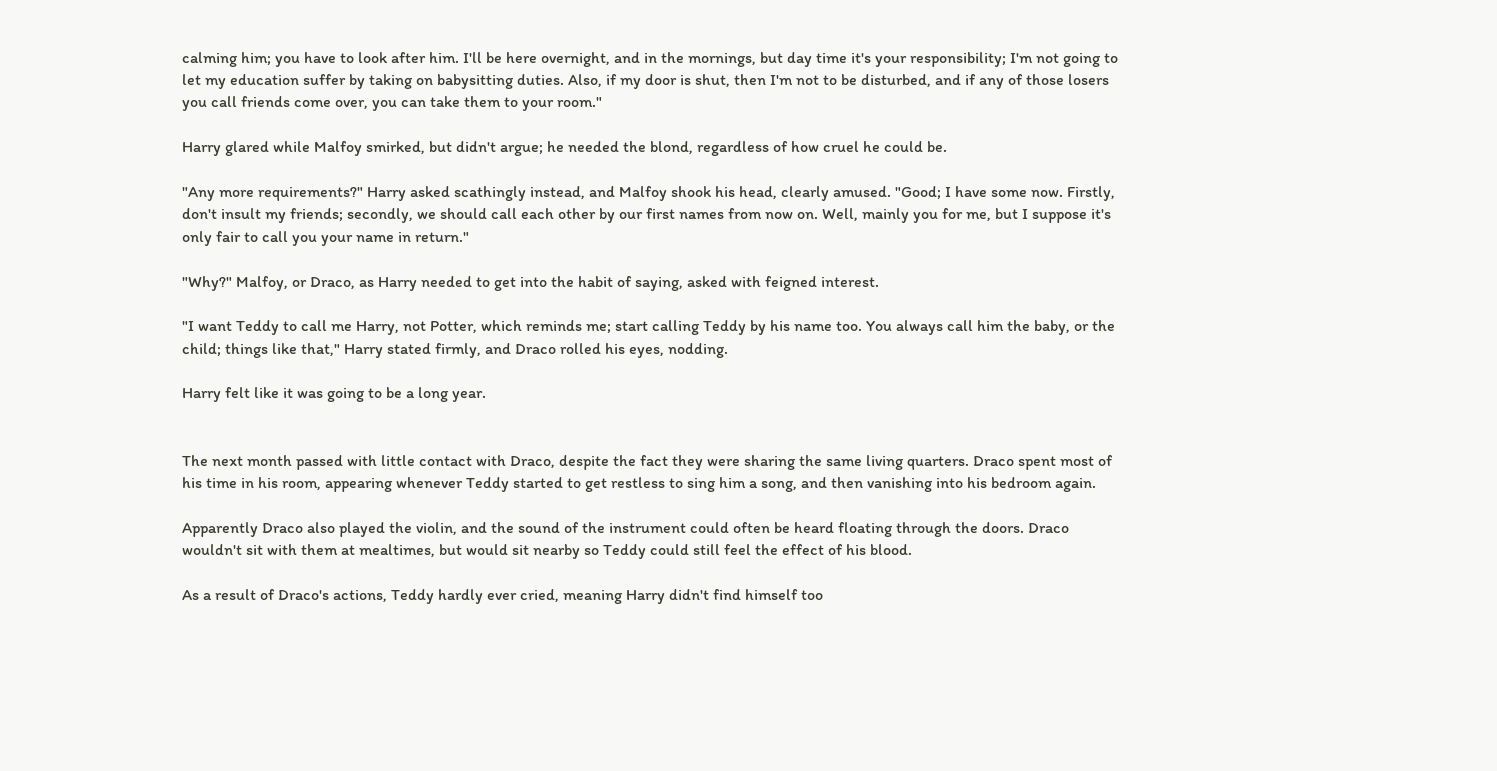calming him; you have to look after him. I'll be here overnight, and in the mornings, but day time it's your responsibility; I'm not going to let my education suffer by taking on babysitting duties. Also, if my door is shut, then I'm not to be disturbed, and if any of those losers you call friends come over, you can take them to your room."

Harry glared while Malfoy smirked, but didn't argue; he needed the blond, regardless of how cruel he could be.

"Any more requirements?" Harry asked scathingly instead, and Malfoy shook his head, clearly amused. "Good; I have some now. Firstly, don't insult my friends; secondly, we should call each other by our first names from now on. Well, mainly you for me, but I suppose it's only fair to call you your name in return."

"Why?" Malfoy, or Draco, as Harry needed to get into the habit of saying, asked with feigned interest.

"I want Teddy to call me Harry, not Potter, which reminds me; start calling Teddy by his name too. You always call him the baby, or the child; things like that," Harry stated firmly, and Draco rolled his eyes, nodding.

Harry felt like it was going to be a long year.


The next month passed with little contact with Draco, despite the fact they were sharing the same living quarters. Draco spent most of his time in his room, appearing whenever Teddy started to get restless to sing him a song, and then vanishing into his bedroom again.

Apparently Draco also played the violin, and the sound of the instrument could often be heard floating through the doors. Draco wouldn't sit with them at mealtimes, but would sit nearby so Teddy could still feel the effect of his blood.

As a result of Draco's actions, Teddy hardly ever cried, meaning Harry didn't find himself too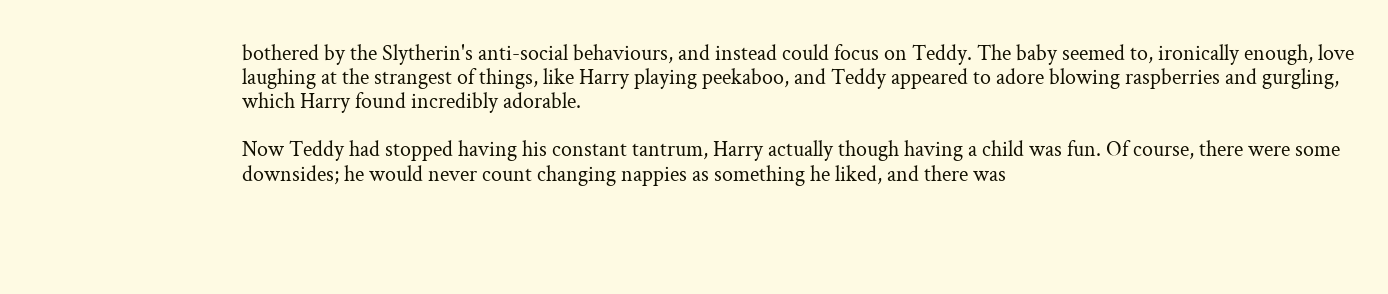bothered by the Slytherin's anti-social behaviours, and instead could focus on Teddy. The baby seemed to, ironically enough, love laughing at the strangest of things, like Harry playing peekaboo, and Teddy appeared to adore blowing raspberries and gurgling, which Harry found incredibly adorable.

Now Teddy had stopped having his constant tantrum, Harry actually though having a child was fun. Of course, there were some downsides; he would never count changing nappies as something he liked, and there was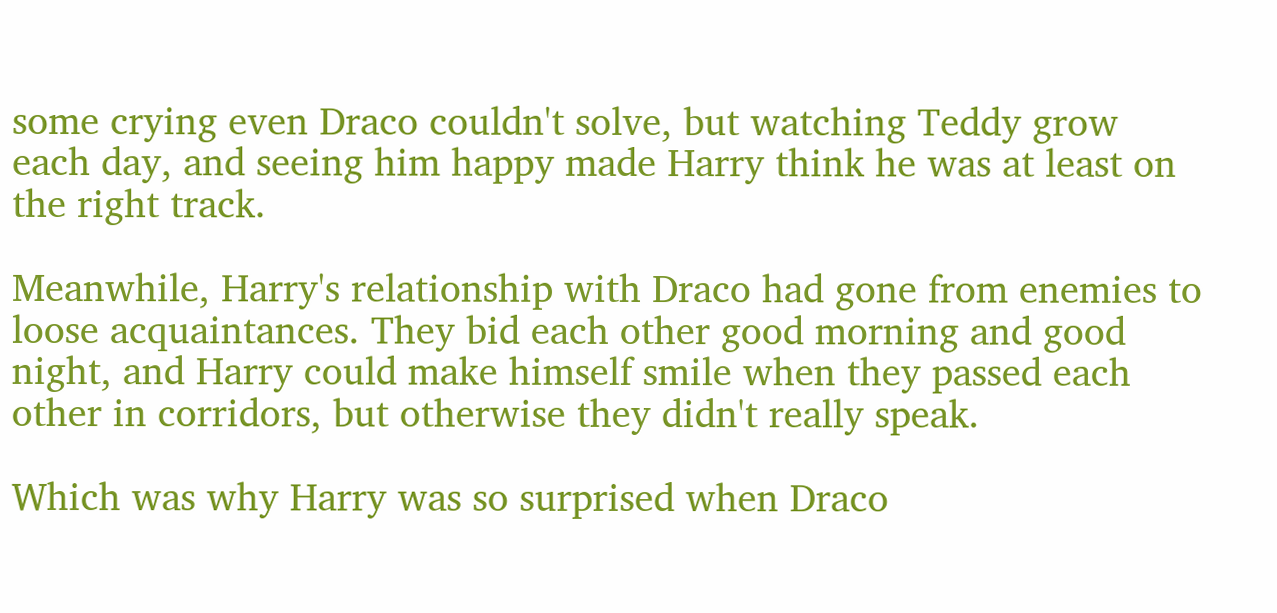some crying even Draco couldn't solve, but watching Teddy grow each day, and seeing him happy made Harry think he was at least on the right track.

Meanwhile, Harry's relationship with Draco had gone from enemies to loose acquaintances. They bid each other good morning and good night, and Harry could make himself smile when they passed each other in corridors, but otherwise they didn't really speak.

Which was why Harry was so surprised when Draco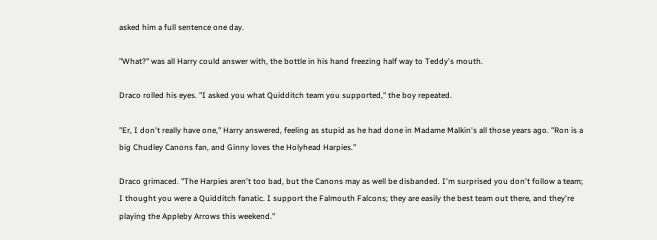asked him a full sentence one day.

"What?" was all Harry could answer with, the bottle in his hand freezing half way to Teddy's mouth.

Draco rolled his eyes. "I asked you what Quidditch team you supported," the boy repeated.

"Er, I don't really have one," Harry answered, feeling as stupid as he had done in Madame Malkin's all those years ago. "Ron is a big Chudley Canons fan, and Ginny loves the Holyhead Harpies."

Draco grimaced. "The Harpies aren't too bad, but the Canons may as well be disbanded. I'm surprised you don't follow a team; I thought you were a Quidditch fanatic. I support the Falmouth Falcons; they are easily the best team out there, and they're playing the Appleby Arrows this weekend."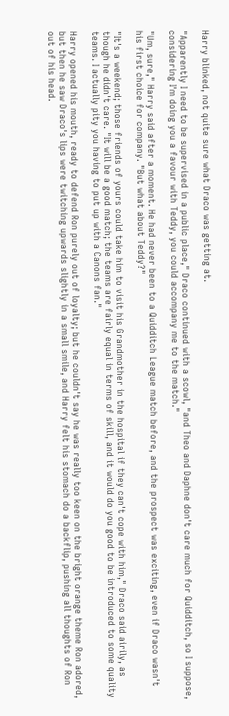Harry blinked, not quite sure what Draco was getting at.

"Apparently I need to be supervised in a public place," Draco continued with a scowl, "and Theo and Daphne don't care much for Quidditch, so I suppose, considering I'm doing you a favour with Teddy, you could accompany me to the match."

"Um, sure," Harry said after a moment. He had never been to a Quidditch League match before, and the prospect was exciting, even if Draco wasn't his first choice for company. "But what about Teddy?"

"It's a weekend; those friends of yours could take him to visit his Grandmother in the hospital if they can't cope with him," Draco said airily, as though he didn't care. "It will be a good match; the teams are fairly equal in terms of skill, and it would do you good to be introduced to some quality teams. I actually pity you having to put up with a Canons fan."

Harry opened his mouth, ready to defend Ron purely out of loyalty; but he couldn't say he was really too keen on the bright orange theme Ron adored, but then he saw Draco's lips were twitching upwards slightly in a small smile, and Harry felt his stomach do a backflip, pushing all thoughts of Ron out of his head.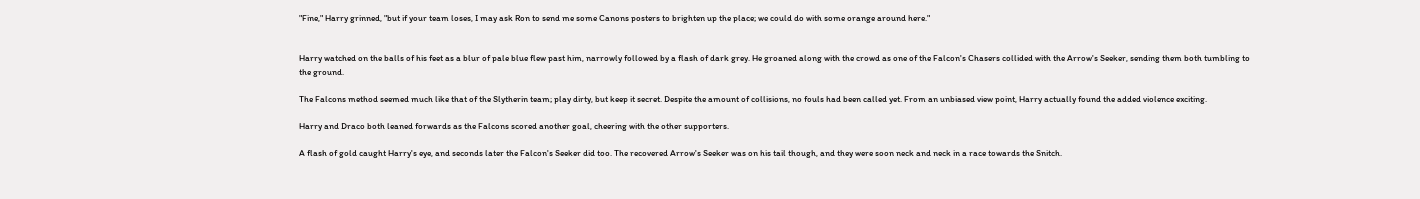"Fine," Harry grinned, "but if your team loses, I may ask Ron to send me some Canons posters to brighten up the place; we could do with some orange around here."


Harry watched on the balls of his feet as a blur of pale blue flew past him, narrowly followed by a flash of dark grey. He groaned along with the crowd as one of the Falcon's Chasers collided with the Arrow's Seeker, sending them both tumbling to the ground.

The Falcons method seemed much like that of the Slytherin team; play dirty, but keep it secret. Despite the amount of collisions, no fouls had been called yet. From an unbiased view point, Harry actually found the added violence exciting.

Harry and Draco both leaned forwards as the Falcons scored another goal, cheering with the other supporters.

A flash of gold caught Harry's eye, and seconds later the Falcon's Seeker did too. The recovered Arrow's Seeker was on his tail though, and they were soon neck and neck in a race towards the Snitch.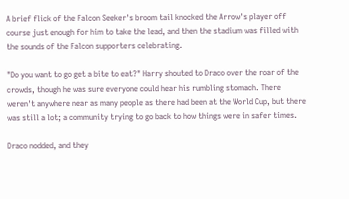A brief flick of the Falcon Seeker's broom tail knocked the Arrow's player off course just enough for him to take the lead, and then the stadium was filled with the sounds of the Falcon supporters celebrating.

"Do you want to go get a bite to eat?" Harry shouted to Draco over the roar of the crowds, though he was sure everyone could hear his rumbling stomach. There weren't anywhere near as many people as there had been at the World Cup, but there was still a lot; a community trying to go back to how things were in safer times.

Draco nodded, and they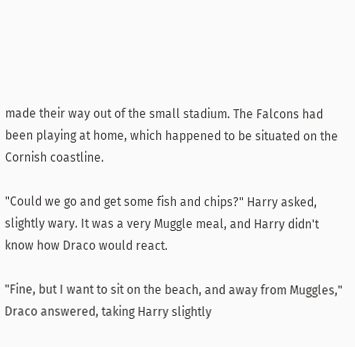made their way out of the small stadium. The Falcons had been playing at home, which happened to be situated on the Cornish coastline.

"Could we go and get some fish and chips?" Harry asked, slightly wary. It was a very Muggle meal, and Harry didn't know how Draco would react.

"Fine, but I want to sit on the beach, and away from Muggles," Draco answered, taking Harry slightly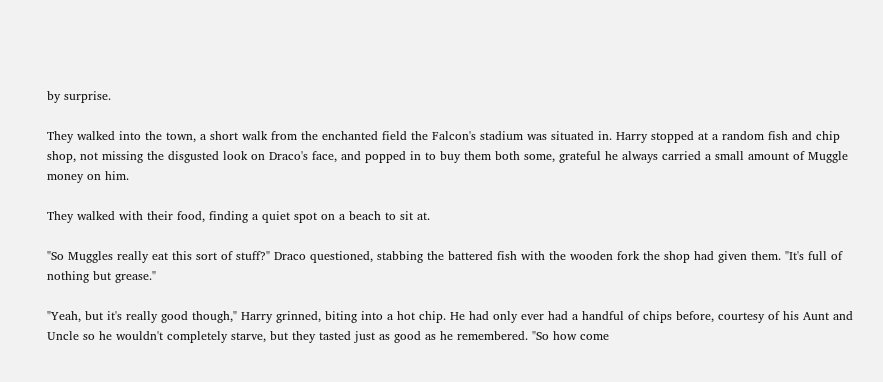by surprise.

They walked into the town, a short walk from the enchanted field the Falcon's stadium was situated in. Harry stopped at a random fish and chip shop, not missing the disgusted look on Draco's face, and popped in to buy them both some, grateful he always carried a small amount of Muggle money on him.

They walked with their food, finding a quiet spot on a beach to sit at.

"So Muggles really eat this sort of stuff?" Draco questioned, stabbing the battered fish with the wooden fork the shop had given them. "It's full of nothing but grease."

"Yeah, but it's really good though," Harry grinned, biting into a hot chip. He had only ever had a handful of chips before, courtesy of his Aunt and Uncle so he wouldn't completely starve, but they tasted just as good as he remembered. "So how come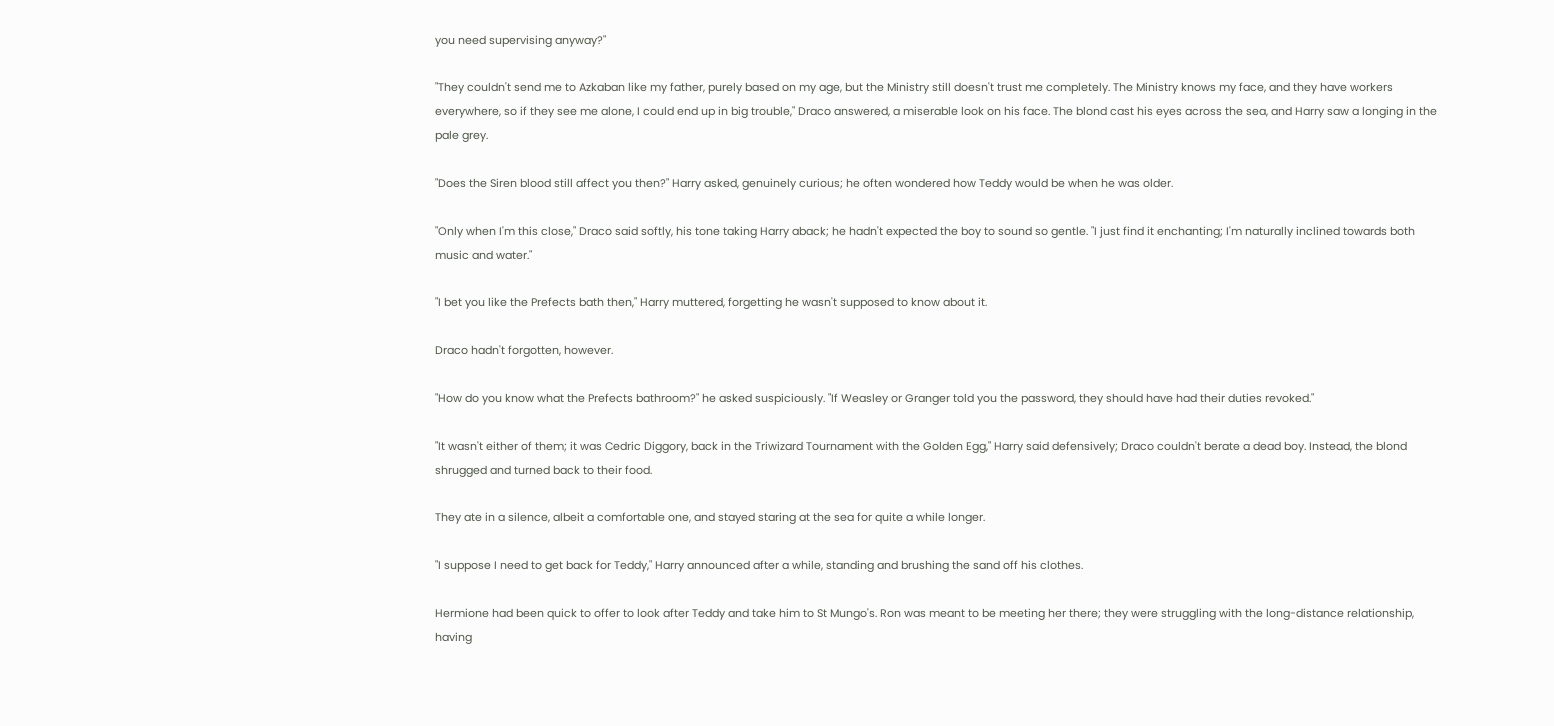you need supervising anyway?"

"They couldn't send me to Azkaban like my father, purely based on my age, but the Ministry still doesn't trust me completely. The Ministry knows my face, and they have workers everywhere, so if they see me alone, I could end up in big trouble," Draco answered, a miserable look on his face. The blond cast his eyes across the sea, and Harry saw a longing in the pale grey.

"Does the Siren blood still affect you then?" Harry asked, genuinely curious; he often wondered how Teddy would be when he was older.

"Only when I'm this close," Draco said softly, his tone taking Harry aback; he hadn't expected the boy to sound so gentle. "I just find it enchanting; I'm naturally inclined towards both music and water."

"I bet you like the Prefects bath then," Harry muttered, forgetting he wasn't supposed to know about it.

Draco hadn't forgotten, however.

"How do you know what the Prefects bathroom?" he asked suspiciously. "If Weasley or Granger told you the password, they should have had their duties revoked."

"It wasn't either of them; it was Cedric Diggory, back in the Triwizard Tournament with the Golden Egg," Harry said defensively; Draco couldn't berate a dead boy. Instead, the blond shrugged and turned back to their food.

They ate in a silence, albeit a comfortable one, and stayed staring at the sea for quite a while longer.

"I suppose I need to get back for Teddy," Harry announced after a while, standing and brushing the sand off his clothes.

Hermione had been quick to offer to look after Teddy and take him to St Mungo's. Ron was meant to be meeting her there; they were struggling with the long-distance relationship, having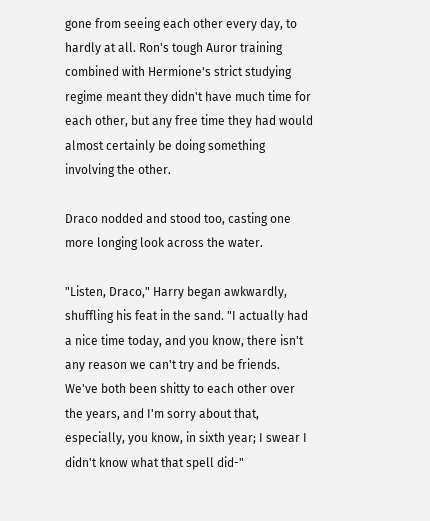gone from seeing each other every day, to hardly at all. Ron's tough Auror training combined with Hermione's strict studying regime meant they didn't have much time for each other, but any free time they had would almost certainly be doing something involving the other.

Draco nodded and stood too, casting one more longing look across the water.

"Listen, Draco," Harry began awkwardly, shuffling his feat in the sand. "I actually had a nice time today, and you know, there isn't any reason we can't try and be friends. We've both been shitty to each other over the years, and I'm sorry about that, especially, you know, in sixth year; I swear I didn't know what that spell did-"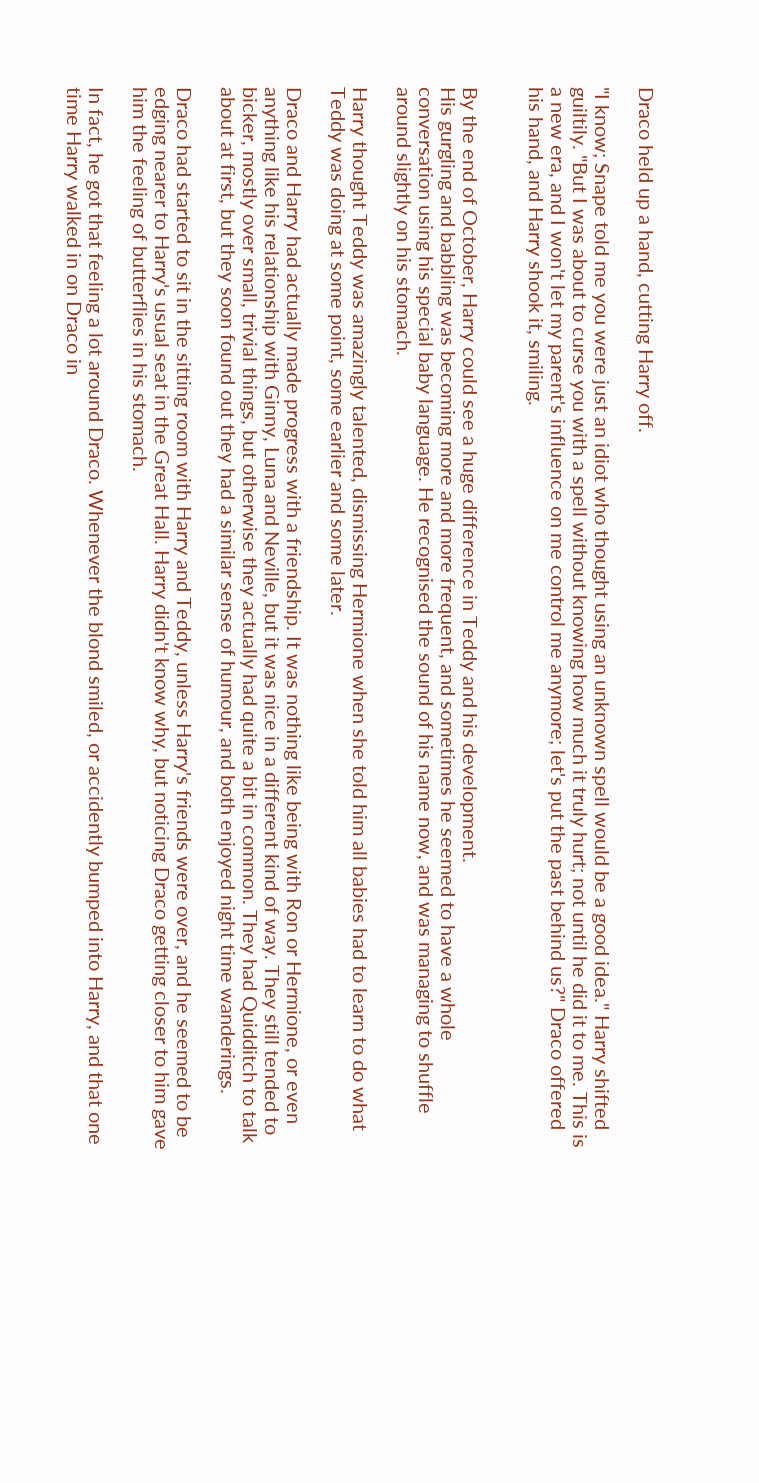Draco held up a hand, cutting Harry off.

"I know; Snape told me you were just an idiot who thought using an unknown spell would be a good idea." Harry shifted guiltily. "But I was about to curse you with a spell without knowing how much it truly hurt; not until he did it to me. This is a new era, and I won't let my parent's influence on me control me anymore; let's put the past behind us?" Draco offered his hand, and Harry shook it, smiling.


By the end of October, Harry could see a huge difference in Teddy and his development.
His gurgling and babbling was becoming more and more frequent, and sometimes he seemed to have a whole conversation using his special baby language. He recognised the sound of his name now, and was managing to shuffle around slightly on his stomach.

Harry thought Teddy was amazingly talented, dismissing Hermione when she told him all babies had to learn to do what Teddy was doing at some point, some earlier and some later.

Draco and Harry had actually made progress with a friendship. It was nothing like being with Ron or Hermione, or even anything like his relationship with Ginny, Luna and Neville, but it was nice in a different kind of way. They still tended to bicker, mostly over small, trivial things, but otherwise they actually had quite a bit in common. They had Quidditch to talk about at first, but they soon found out they had a similar sense of humour, and both enjoyed night time wanderings.

Draco had started to sit in the sitting room with Harry and Teddy, unless Harry's friends were over, and he seemed to be edging nearer to Harry's usual seat in the Great Hall. Harry didn't know why, but noticing Draco getting closer to him gave him the feeling of butterflies in his stomach.

In fact, he got that feeling a lot around Draco. Whenever the blond smiled, or accidently bumped into Harry, and that one time Harry walked in on Draco in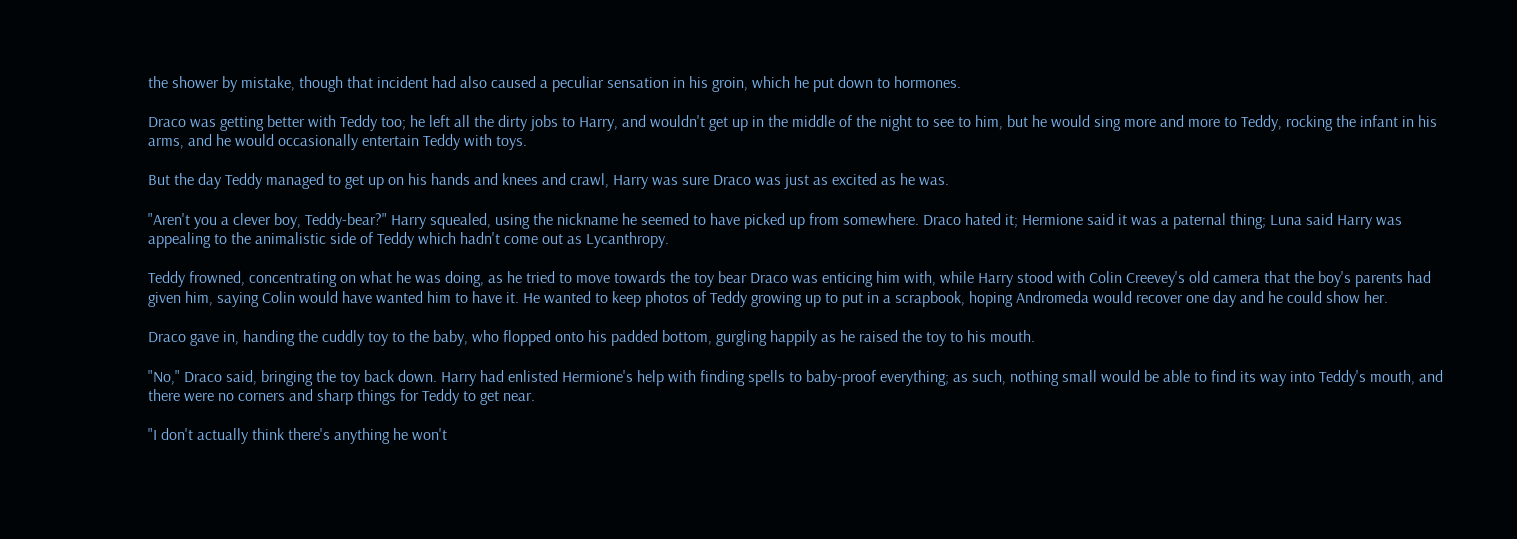the shower by mistake, though that incident had also caused a peculiar sensation in his groin, which he put down to hormones.

Draco was getting better with Teddy too; he left all the dirty jobs to Harry, and wouldn't get up in the middle of the night to see to him, but he would sing more and more to Teddy, rocking the infant in his arms, and he would occasionally entertain Teddy with toys.

But the day Teddy managed to get up on his hands and knees and crawl, Harry was sure Draco was just as excited as he was.

"Aren't you a clever boy, Teddy-bear?" Harry squealed, using the nickname he seemed to have picked up from somewhere. Draco hated it; Hermione said it was a paternal thing; Luna said Harry was appealing to the animalistic side of Teddy which hadn't come out as Lycanthropy.

Teddy frowned, concentrating on what he was doing, as he tried to move towards the toy bear Draco was enticing him with, while Harry stood with Colin Creevey's old camera that the boy's parents had given him, saying Colin would have wanted him to have it. He wanted to keep photos of Teddy growing up to put in a scrapbook, hoping Andromeda would recover one day and he could show her.

Draco gave in, handing the cuddly toy to the baby, who flopped onto his padded bottom, gurgling happily as he raised the toy to his mouth.

"No," Draco said, bringing the toy back down. Harry had enlisted Hermione's help with finding spells to baby-proof everything; as such, nothing small would be able to find its way into Teddy's mouth, and there were no corners and sharp things for Teddy to get near.

"I don't actually think there's anything he won't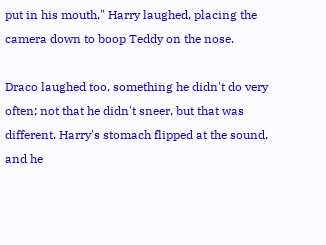put in his mouth," Harry laughed, placing the camera down to boop Teddy on the nose.

Draco laughed too, something he didn't do very often; not that he didn't sneer, but that was different. Harry's stomach flipped at the sound, and he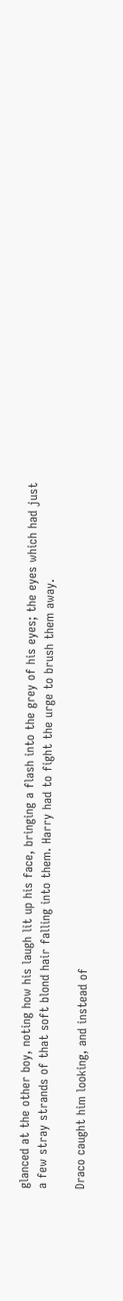glanced at the other boy, noting how his laugh lit up his face, bringing a flash into the grey of his eyes; the eyes which had just a few stray strands of that soft blond hair falling into them. Harry had to fight the urge to brush them away.

Draco caught him looking, and instead of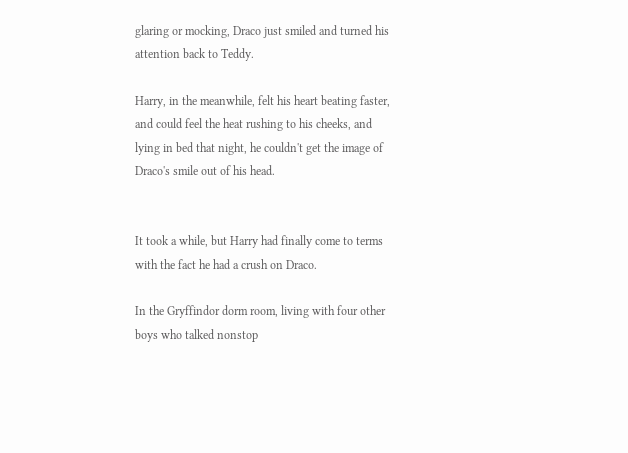glaring or mocking, Draco just smiled and turned his attention back to Teddy.

Harry, in the meanwhile, felt his heart beating faster, and could feel the heat rushing to his cheeks, and lying in bed that night, he couldn't get the image of Draco's smile out of his head.


It took a while, but Harry had finally come to terms with the fact he had a crush on Draco.

In the Gryffindor dorm room, living with four other boys who talked nonstop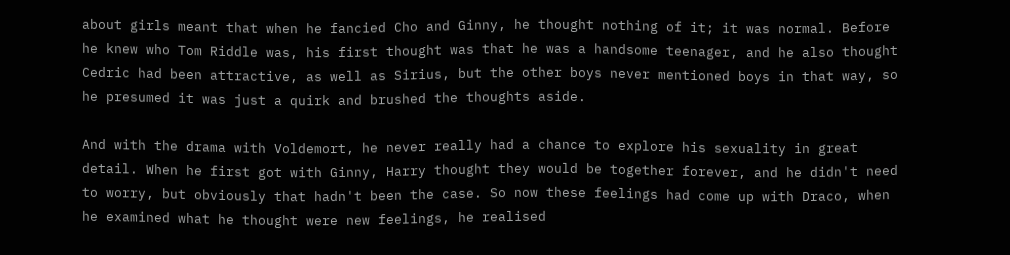about girls meant that when he fancied Cho and Ginny, he thought nothing of it; it was normal. Before he knew who Tom Riddle was, his first thought was that he was a handsome teenager, and he also thought Cedric had been attractive, as well as Sirius, but the other boys never mentioned boys in that way, so he presumed it was just a quirk and brushed the thoughts aside.

And with the drama with Voldemort, he never really had a chance to explore his sexuality in great detail. When he first got with Ginny, Harry thought they would be together forever, and he didn't need to worry, but obviously that hadn't been the case. So now these feelings had come up with Draco, when he examined what he thought were new feelings, he realised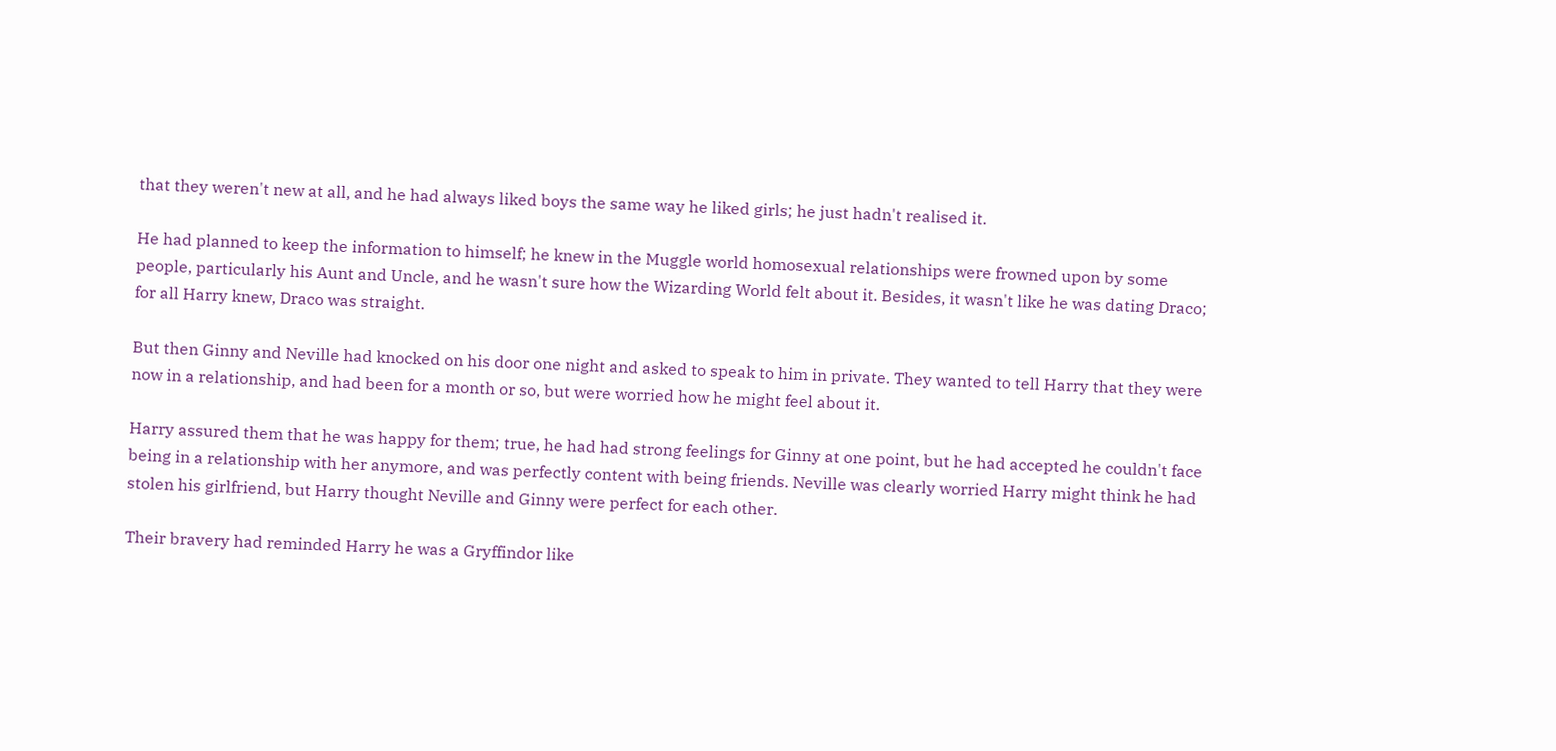that they weren't new at all, and he had always liked boys the same way he liked girls; he just hadn't realised it.

He had planned to keep the information to himself; he knew in the Muggle world homosexual relationships were frowned upon by some people, particularly his Aunt and Uncle, and he wasn't sure how the Wizarding World felt about it. Besides, it wasn't like he was dating Draco; for all Harry knew, Draco was straight.

But then Ginny and Neville had knocked on his door one night and asked to speak to him in private. They wanted to tell Harry that they were now in a relationship, and had been for a month or so, but were worried how he might feel about it.

Harry assured them that he was happy for them; true, he had had strong feelings for Ginny at one point, but he had accepted he couldn't face being in a relationship with her anymore, and was perfectly content with being friends. Neville was clearly worried Harry might think he had stolen his girlfriend, but Harry thought Neville and Ginny were perfect for each other.

Their bravery had reminded Harry he was a Gryffindor like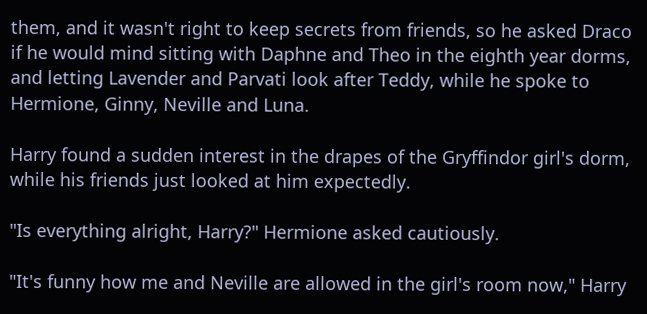them, and it wasn't right to keep secrets from friends, so he asked Draco if he would mind sitting with Daphne and Theo in the eighth year dorms, and letting Lavender and Parvati look after Teddy, while he spoke to Hermione, Ginny, Neville and Luna.

Harry found a sudden interest in the drapes of the Gryffindor girl's dorm, while his friends just looked at him expectedly.

"Is everything alright, Harry?" Hermione asked cautiously.

"It's funny how me and Neville are allowed in the girl's room now," Harry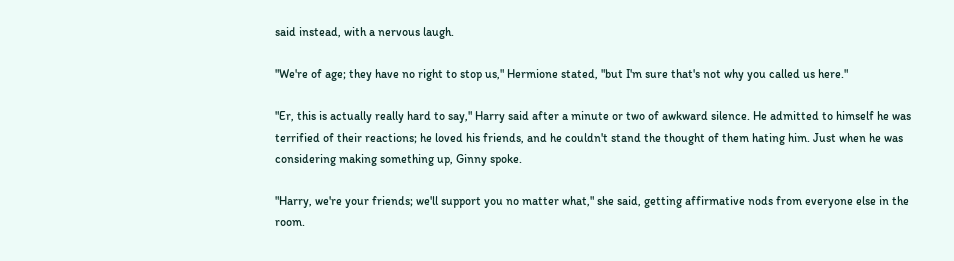said instead, with a nervous laugh.

"We're of age; they have no right to stop us," Hermione stated, "but I'm sure that's not why you called us here."

"Er, this is actually really hard to say," Harry said after a minute or two of awkward silence. He admitted to himself he was terrified of their reactions; he loved his friends, and he couldn't stand the thought of them hating him. Just when he was considering making something up, Ginny spoke.

"Harry, we're your friends; we'll support you no matter what," she said, getting affirmative nods from everyone else in the room.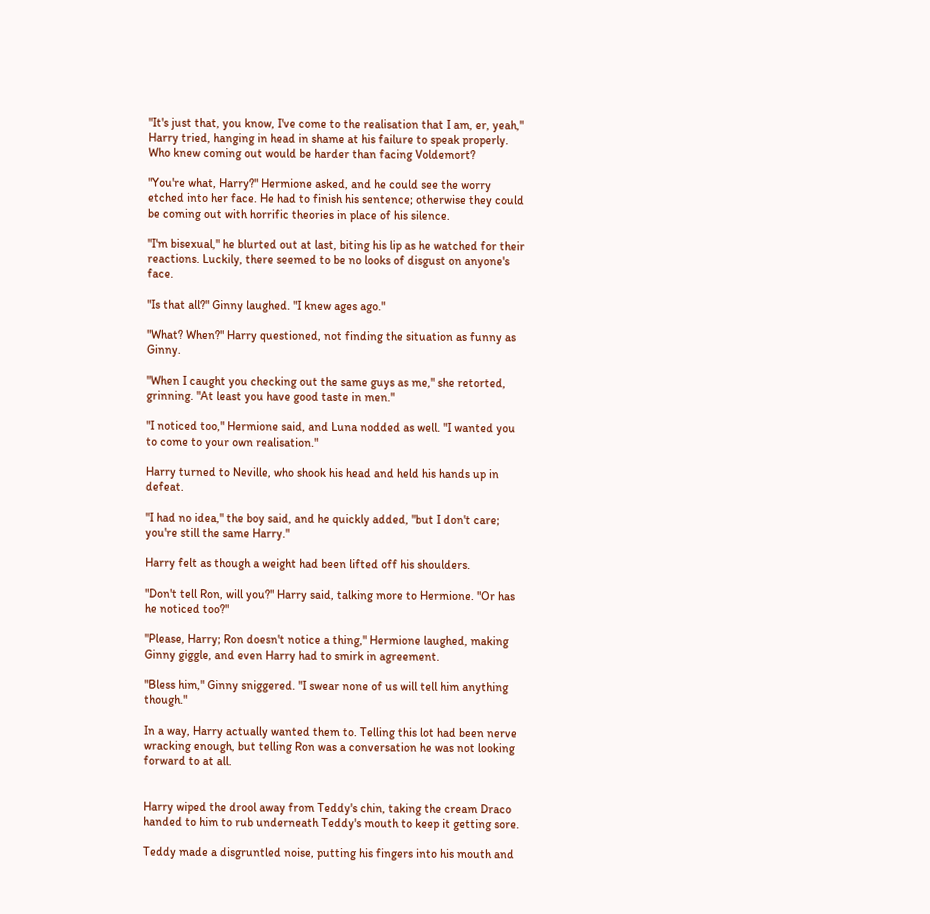"It's just that, you know, I've come to the realisation that I am, er, yeah," Harry tried, hanging in head in shame at his failure to speak properly. Who knew coming out would be harder than facing Voldemort?

"You're what, Harry?" Hermione asked, and he could see the worry etched into her face. He had to finish his sentence; otherwise they could be coming out with horrific theories in place of his silence.

"I'm bisexual," he blurted out at last, biting his lip as he watched for their reactions. Luckily, there seemed to be no looks of disgust on anyone's face.

"Is that all?" Ginny laughed. "I knew ages ago."

"What? When?" Harry questioned, not finding the situation as funny as Ginny.

"When I caught you checking out the same guys as me," she retorted, grinning. "At least you have good taste in men."

"I noticed too," Hermione said, and Luna nodded as well. "I wanted you to come to your own realisation."

Harry turned to Neville, who shook his head and held his hands up in defeat.

"I had no idea," the boy said, and he quickly added, "but I don't care; you're still the same Harry."

Harry felt as though a weight had been lifted off his shoulders.

"Don't tell Ron, will you?" Harry said, talking more to Hermione. "Or has he noticed too?"

"Please, Harry; Ron doesn't notice a thing," Hermione laughed, making Ginny giggle, and even Harry had to smirk in agreement.

"Bless him," Ginny sniggered. "I swear none of us will tell him anything though."

In a way, Harry actually wanted them to. Telling this lot had been nerve wracking enough, but telling Ron was a conversation he was not looking forward to at all.


Harry wiped the drool away from Teddy's chin, taking the cream Draco handed to him to rub underneath Teddy's mouth to keep it getting sore.

Teddy made a disgruntled noise, putting his fingers into his mouth and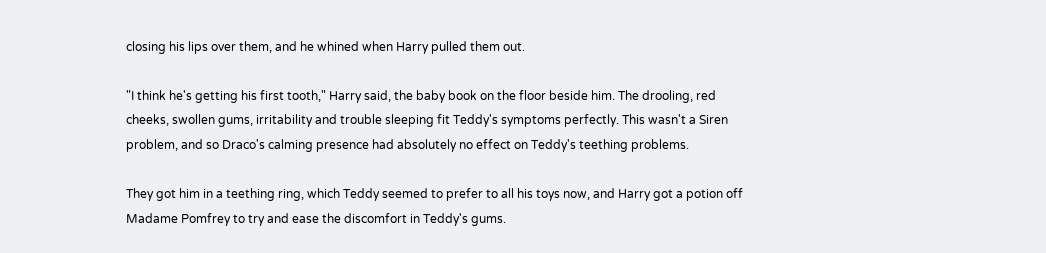closing his lips over them, and he whined when Harry pulled them out.

"I think he's getting his first tooth," Harry said, the baby book on the floor beside him. The drooling, red cheeks, swollen gums, irritability and trouble sleeping fit Teddy's symptoms perfectly. This wasn't a Siren problem, and so Draco's calming presence had absolutely no effect on Teddy's teething problems.

They got him in a teething ring, which Teddy seemed to prefer to all his toys now, and Harry got a potion off Madame Pomfrey to try and ease the discomfort in Teddy's gums.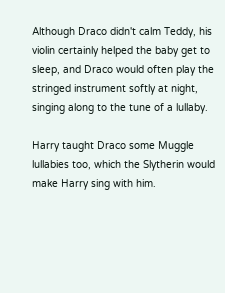Although Draco didn't calm Teddy, his violin certainly helped the baby get to sleep, and Draco would often play the stringed instrument softly at night, singing along to the tune of a lullaby.

Harry taught Draco some Muggle lullabies too, which the Slytherin would make Harry sing with him.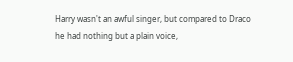Harry wasn't an awful singer, but compared to Draco he had nothing but a plain voice,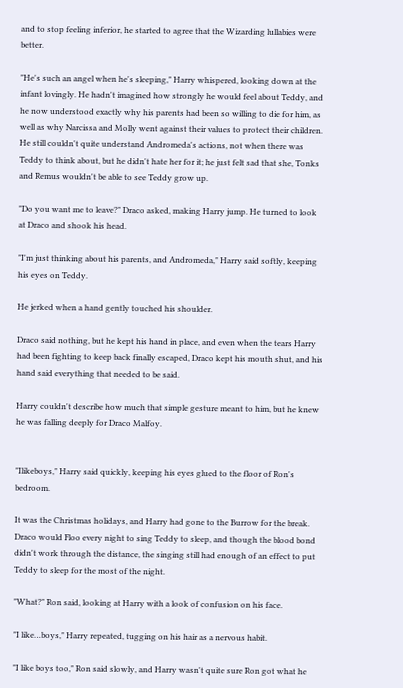and to stop feeling inferior, he started to agree that the Wizarding lullabies were better.

"He's such an angel when he's sleeping," Harry whispered, looking down at the infant lovingly. He hadn't imagined how strongly he would feel about Teddy, and he now understood exactly why his parents had been so willing to die for him, as well as why Narcissa and Molly went against their values to protect their children. He still couldn't quite understand Andromeda's actions, not when there was Teddy to think about, but he didn't hate her for it; he just felt sad that she, Tonks and Remus wouldn't be able to see Teddy grow up.

"Do you want me to leave?" Draco asked, making Harry jump. He turned to look at Draco and shook his head.

"I'm just thinking about his parents, and Andromeda," Harry said softly, keeping his eyes on Teddy.

He jerked when a hand gently touched his shoulder.

Draco said nothing, but he kept his hand in place, and even when the tears Harry had been fighting to keep back finally escaped, Draco kept his mouth shut, and his hand said everything that needed to be said.

Harry couldn't describe how much that simple gesture meant to him, but he knew he was falling deeply for Draco Malfoy.


"Ilikeboys," Harry said quickly, keeping his eyes glued to the floor of Ron's bedroom.

It was the Christmas holidays, and Harry had gone to the Burrow for the break. Draco would Floo every night to sing Teddy to sleep, and though the blood bond didn't work through the distance, the singing still had enough of an effect to put Teddy to sleep for the most of the night.

"What?" Ron said, looking at Harry with a look of confusion on his face.

"I like…boys," Harry repeated, tugging on his hair as a nervous habit.

"I like boys too," Ron said slowly, and Harry wasn't quite sure Ron got what he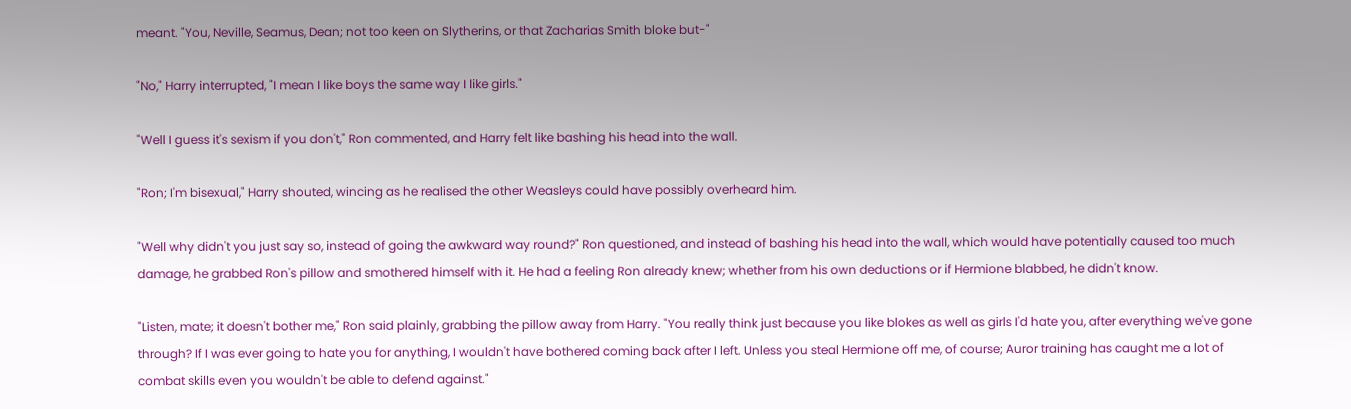meant. "You, Neville, Seamus, Dean; not too keen on Slytherins, or that Zacharias Smith bloke but-"

"No," Harry interrupted, "I mean I like boys the same way I like girls."

"Well I guess it's sexism if you don't," Ron commented, and Harry felt like bashing his head into the wall.

"Ron; I'm bisexual," Harry shouted, wincing as he realised the other Weasleys could have possibly overheard him.

"Well why didn't you just say so, instead of going the awkward way round?" Ron questioned, and instead of bashing his head into the wall, which would have potentially caused too much damage, he grabbed Ron's pillow and smothered himself with it. He had a feeling Ron already knew; whether from his own deductions or if Hermione blabbed, he didn't know.

"Listen, mate; it doesn't bother me," Ron said plainly, grabbing the pillow away from Harry. "You really think just because you like blokes as well as girls I'd hate you, after everything we've gone through? If I was ever going to hate you for anything, I wouldn't have bothered coming back after I left. Unless you steal Hermione off me, of course; Auror training has caught me a lot of combat skills even you wouldn't be able to defend against."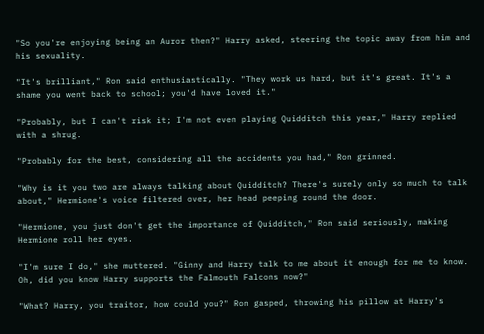"So you're enjoying being an Auror then?" Harry asked, steering the topic away from him and his sexuality.

"It's brilliant," Ron said enthusiastically. "They work us hard, but it's great. It's a shame you went back to school; you'd have loved it."

"Probably, but I can't risk it; I'm not even playing Quidditch this year," Harry replied with a shrug.

"Probably for the best, considering all the accidents you had," Ron grinned.

"Why is it you two are always talking about Quidditch? There's surely only so much to talk about," Hermione's voice filtered over, her head peeping round the door.

"Hermione, you just don't get the importance of Quidditch," Ron said seriously, making Hermione roll her eyes.

"I'm sure I do," she muttered. "Ginny and Harry talk to me about it enough for me to know. Oh, did you know Harry supports the Falmouth Falcons now?"

"What? Harry, you traitor, how could you?" Ron gasped, throwing his pillow at Harry's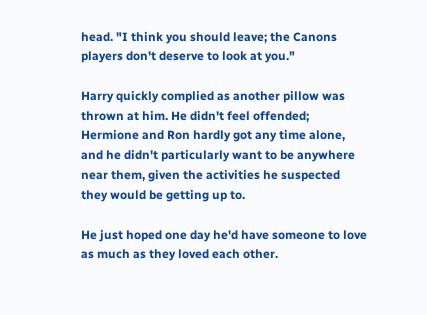head. "I think you should leave; the Canons players don't deserve to look at you."

Harry quickly complied as another pillow was thrown at him. He didn't feel offended; Hermione and Ron hardly got any time alone, and he didn't particularly want to be anywhere near them, given the activities he suspected they would be getting up to.

He just hoped one day he'd have someone to love as much as they loved each other.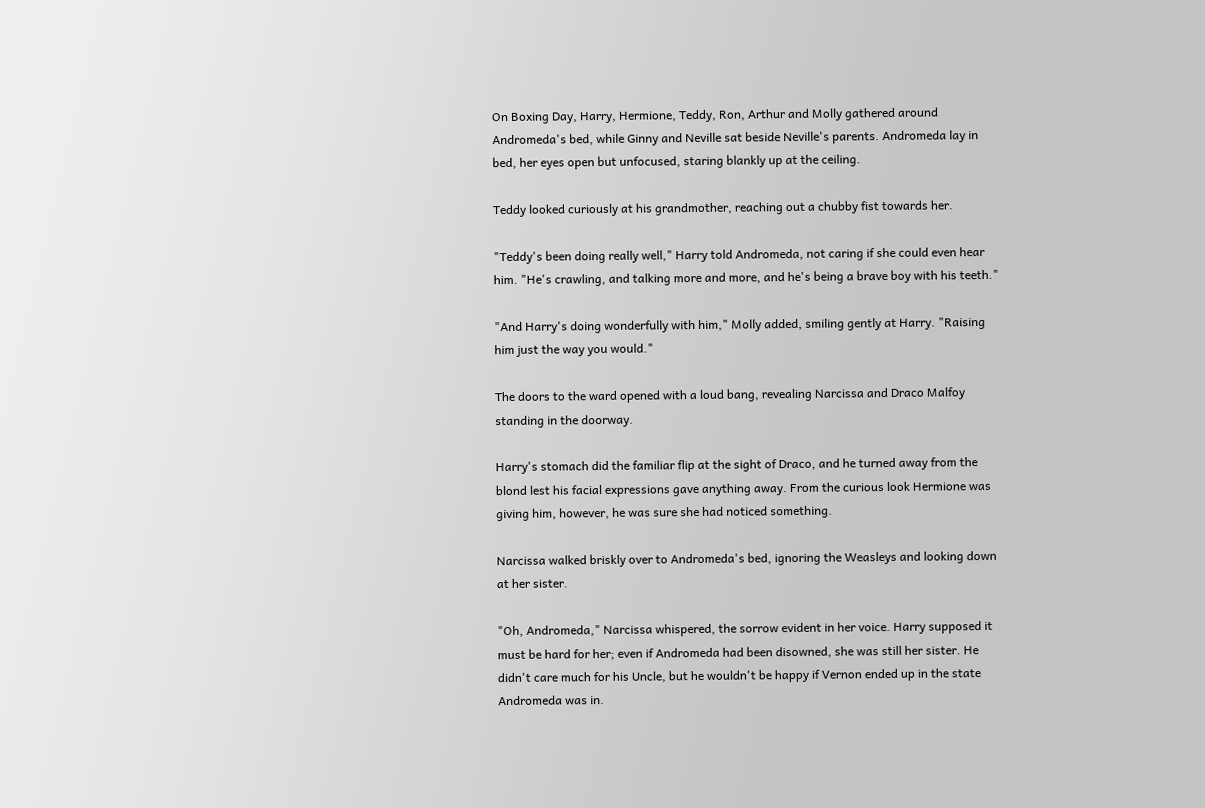On Boxing Day, Harry, Hermione, Teddy, Ron, Arthur and Molly gathered around Andromeda's bed, while Ginny and Neville sat beside Neville's parents. Andromeda lay in bed, her eyes open but unfocused, staring blankly up at the ceiling.

Teddy looked curiously at his grandmother, reaching out a chubby fist towards her.

"Teddy's been doing really well," Harry told Andromeda, not caring if she could even hear him. "He's crawling, and talking more and more, and he's being a brave boy with his teeth."

"And Harry's doing wonderfully with him," Molly added, smiling gently at Harry. "Raising him just the way you would."

The doors to the ward opened with a loud bang, revealing Narcissa and Draco Malfoy standing in the doorway.

Harry's stomach did the familiar flip at the sight of Draco, and he turned away from the blond lest his facial expressions gave anything away. From the curious look Hermione was giving him, however, he was sure she had noticed something.

Narcissa walked briskly over to Andromeda's bed, ignoring the Weasleys and looking down at her sister.

"Oh, Andromeda," Narcissa whispered, the sorrow evident in her voice. Harry supposed it must be hard for her; even if Andromeda had been disowned, she was still her sister. He didn't care much for his Uncle, but he wouldn't be happy if Vernon ended up in the state Andromeda was in.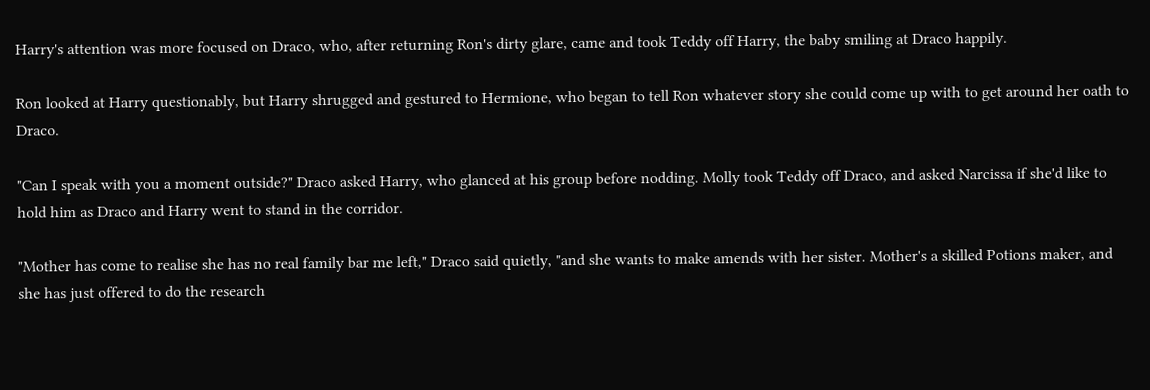Harry's attention was more focused on Draco, who, after returning Ron's dirty glare, came and took Teddy off Harry, the baby smiling at Draco happily.

Ron looked at Harry questionably, but Harry shrugged and gestured to Hermione, who began to tell Ron whatever story she could come up with to get around her oath to Draco.

"Can I speak with you a moment outside?" Draco asked Harry, who glanced at his group before nodding. Molly took Teddy off Draco, and asked Narcissa if she'd like to hold him as Draco and Harry went to stand in the corridor.

"Mother has come to realise she has no real family bar me left," Draco said quietly, "and she wants to make amends with her sister. Mother's a skilled Potions maker, and she has just offered to do the research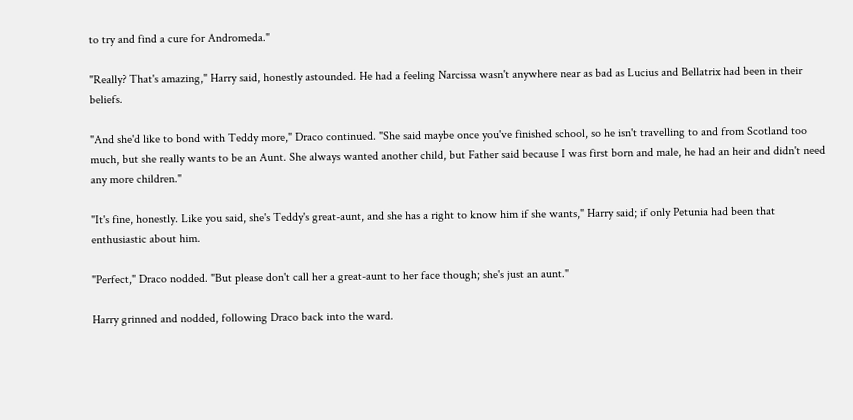to try and find a cure for Andromeda."

"Really? That's amazing," Harry said, honestly astounded. He had a feeling Narcissa wasn't anywhere near as bad as Lucius and Bellatrix had been in their beliefs.

"And she'd like to bond with Teddy more," Draco continued. "She said maybe once you've finished school, so he isn't travelling to and from Scotland too much, but she really wants to be an Aunt. She always wanted another child, but Father said because I was first born and male, he had an heir and didn't need any more children."

"It's fine, honestly. Like you said, she's Teddy's great-aunt, and she has a right to know him if she wants," Harry said; if only Petunia had been that enthusiastic about him.

"Perfect," Draco nodded. "But please don't call her a great-aunt to her face though; she's just an aunt."

Harry grinned and nodded, following Draco back into the ward.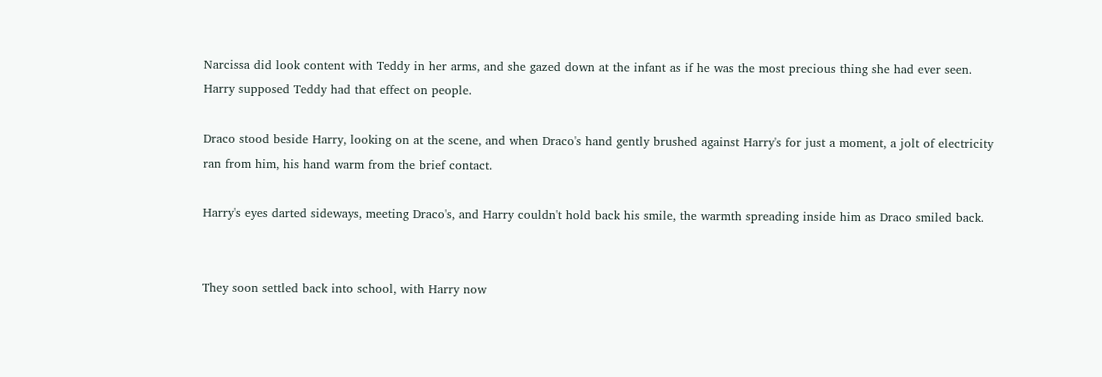Narcissa did look content with Teddy in her arms, and she gazed down at the infant as if he was the most precious thing she had ever seen. Harry supposed Teddy had that effect on people.

Draco stood beside Harry, looking on at the scene, and when Draco's hand gently brushed against Harry's for just a moment, a jolt of electricity ran from him, his hand warm from the brief contact.

Harry's eyes darted sideways, meeting Draco's, and Harry couldn't hold back his smile, the warmth spreading inside him as Draco smiled back.


They soon settled back into school, with Harry now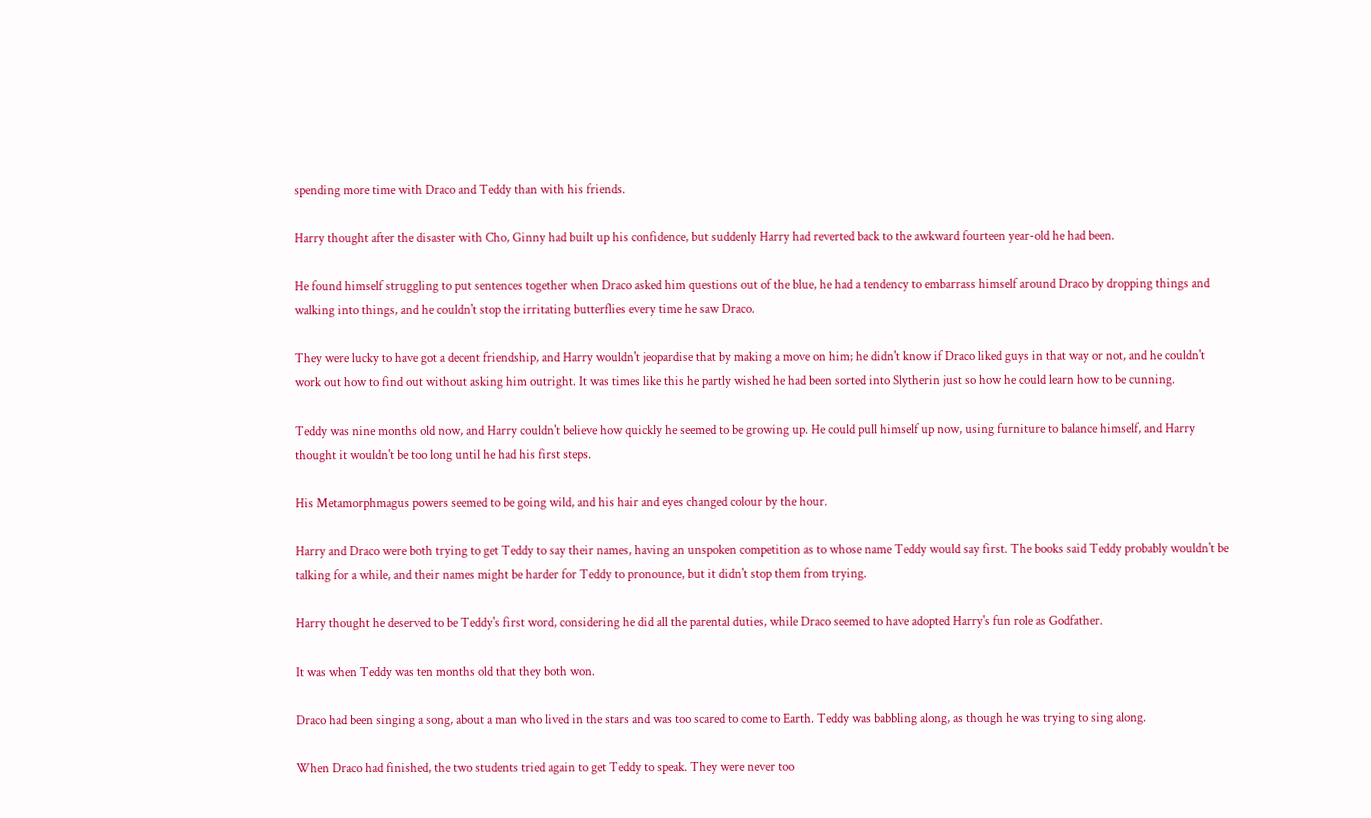spending more time with Draco and Teddy than with his friends.

Harry thought after the disaster with Cho, Ginny had built up his confidence, but suddenly Harry had reverted back to the awkward fourteen year-old he had been.

He found himself struggling to put sentences together when Draco asked him questions out of the blue, he had a tendency to embarrass himself around Draco by dropping things and walking into things, and he couldn't stop the irritating butterflies every time he saw Draco.

They were lucky to have got a decent friendship, and Harry wouldn't jeopardise that by making a move on him; he didn't know if Draco liked guys in that way or not, and he couldn't work out how to find out without asking him outright. It was times like this he partly wished he had been sorted into Slytherin just so how he could learn how to be cunning.

Teddy was nine months old now, and Harry couldn't believe how quickly he seemed to be growing up. He could pull himself up now, using furniture to balance himself, and Harry thought it wouldn't be too long until he had his first steps.

His Metamorphmagus powers seemed to be going wild, and his hair and eyes changed colour by the hour.

Harry and Draco were both trying to get Teddy to say their names, having an unspoken competition as to whose name Teddy would say first. The books said Teddy probably wouldn't be talking for a while, and their names might be harder for Teddy to pronounce, but it didn't stop them from trying.

Harry thought he deserved to be Teddy's first word, considering he did all the parental duties, while Draco seemed to have adopted Harry's fun role as Godfather.

It was when Teddy was ten months old that they both won.

Draco had been singing a song, about a man who lived in the stars and was too scared to come to Earth. Teddy was babbling along, as though he was trying to sing along.

When Draco had finished, the two students tried again to get Teddy to speak. They were never too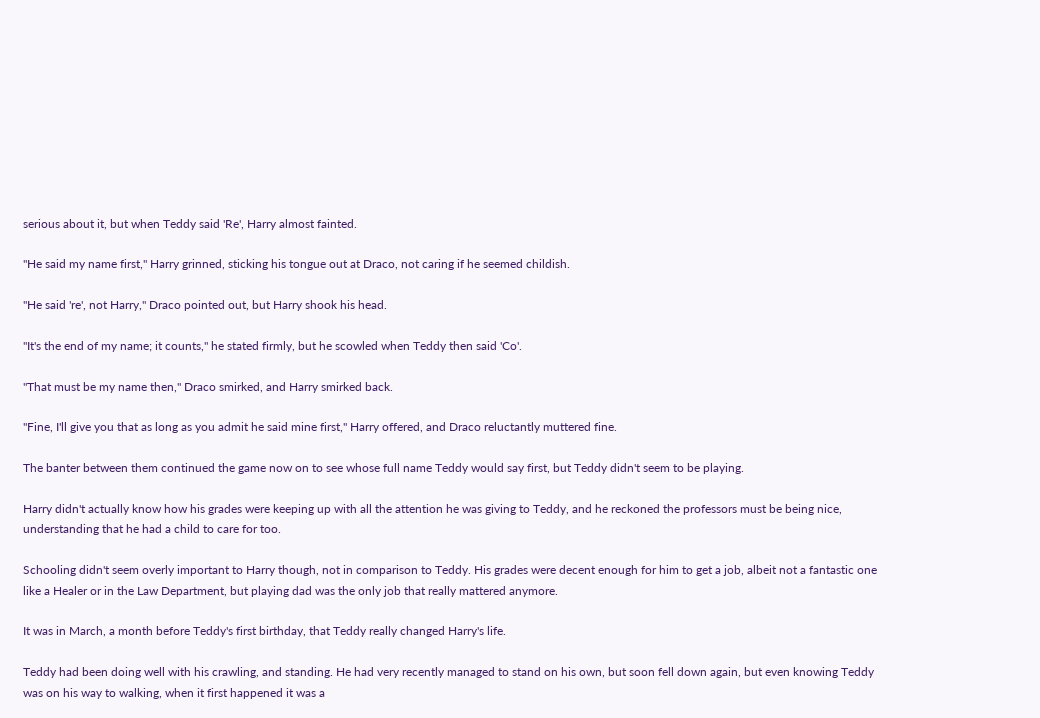serious about it, but when Teddy said 'Re', Harry almost fainted.

"He said my name first," Harry grinned, sticking his tongue out at Draco, not caring if he seemed childish.

"He said 're', not Harry," Draco pointed out, but Harry shook his head.

"It's the end of my name; it counts," he stated firmly, but he scowled when Teddy then said 'Co'.

"That must be my name then," Draco smirked, and Harry smirked back.

"Fine, I'll give you that as long as you admit he said mine first," Harry offered, and Draco reluctantly muttered fine.

The banter between them continued the game now on to see whose full name Teddy would say first, but Teddy didn't seem to be playing.

Harry didn't actually know how his grades were keeping up with all the attention he was giving to Teddy, and he reckoned the professors must be being nice, understanding that he had a child to care for too.

Schooling didn't seem overly important to Harry though, not in comparison to Teddy. His grades were decent enough for him to get a job, albeit not a fantastic one like a Healer or in the Law Department, but playing dad was the only job that really mattered anymore.

It was in March, a month before Teddy's first birthday, that Teddy really changed Harry's life.

Teddy had been doing well with his crawling, and standing. He had very recently managed to stand on his own, but soon fell down again, but even knowing Teddy was on his way to walking, when it first happened it was a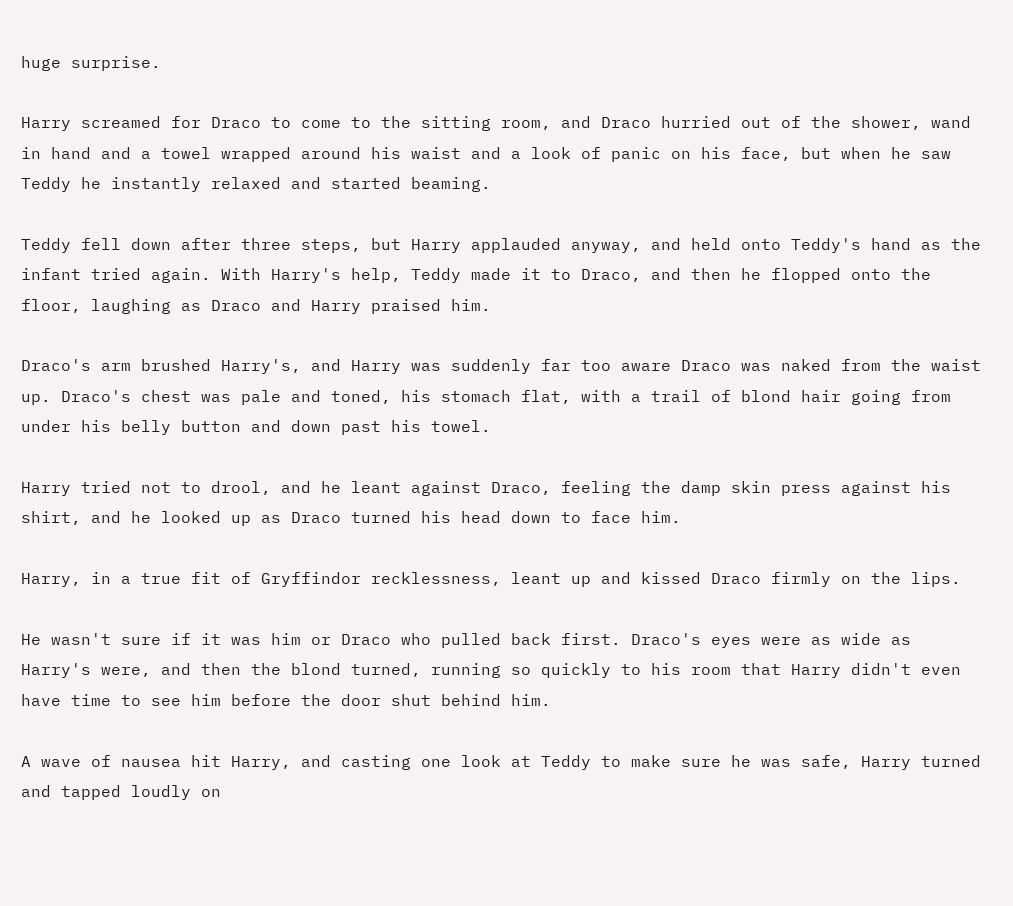huge surprise.

Harry screamed for Draco to come to the sitting room, and Draco hurried out of the shower, wand in hand and a towel wrapped around his waist and a look of panic on his face, but when he saw Teddy he instantly relaxed and started beaming.

Teddy fell down after three steps, but Harry applauded anyway, and held onto Teddy's hand as the infant tried again. With Harry's help, Teddy made it to Draco, and then he flopped onto the floor, laughing as Draco and Harry praised him.

Draco's arm brushed Harry's, and Harry was suddenly far too aware Draco was naked from the waist up. Draco's chest was pale and toned, his stomach flat, with a trail of blond hair going from under his belly button and down past his towel.

Harry tried not to drool, and he leant against Draco, feeling the damp skin press against his shirt, and he looked up as Draco turned his head down to face him.

Harry, in a true fit of Gryffindor recklessness, leant up and kissed Draco firmly on the lips.

He wasn't sure if it was him or Draco who pulled back first. Draco's eyes were as wide as Harry's were, and then the blond turned, running so quickly to his room that Harry didn't even have time to see him before the door shut behind him.

A wave of nausea hit Harry, and casting one look at Teddy to make sure he was safe, Harry turned and tapped loudly on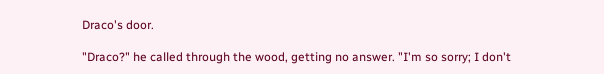Draco's door.

"Draco?" he called through the wood, getting no answer. "I'm so sorry; I don't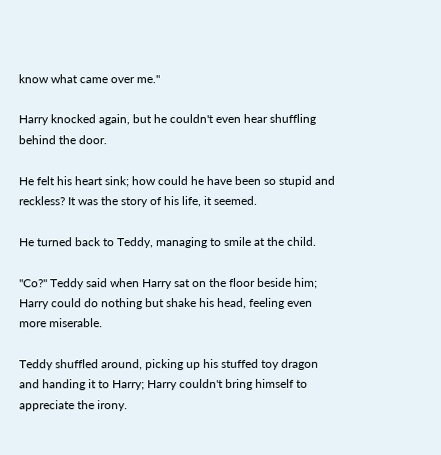know what came over me."

Harry knocked again, but he couldn't even hear shuffling behind the door.

He felt his heart sink; how could he have been so stupid and reckless? It was the story of his life, it seemed.

He turned back to Teddy, managing to smile at the child.

"Co?" Teddy said when Harry sat on the floor beside him; Harry could do nothing but shake his head, feeling even more miserable.

Teddy shuffled around, picking up his stuffed toy dragon and handing it to Harry; Harry couldn't bring himself to appreciate the irony.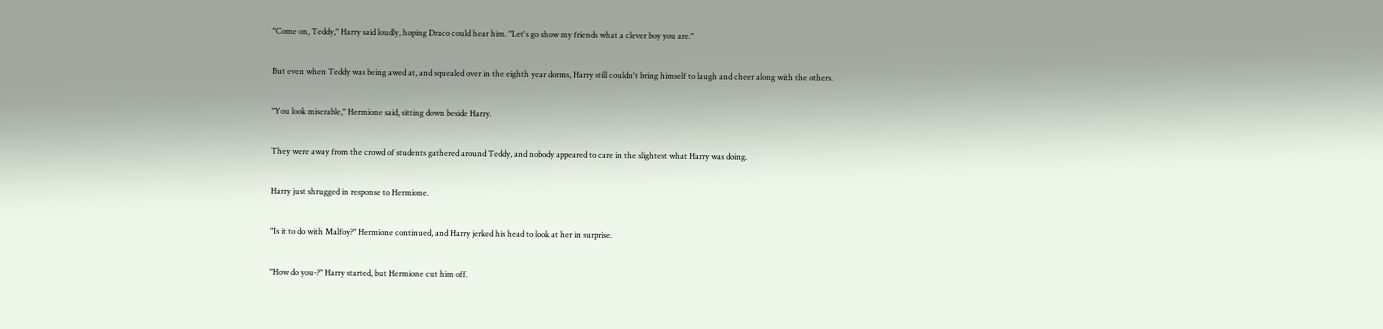"Come on, Teddy," Harry said loudly, hoping Draco could hear him. "Let's go show my friends what a clever boy you are."

But even when Teddy was being awed at, and squealed over in the eighth year dorms, Harry still couldn't bring himself to laugh and cheer along with the others.

"You look miserable," Hermione said, sitting down beside Harry.

They were away from the crowd of students gathered around Teddy, and nobody appeared to care in the slightest what Harry was doing.

Harry just shrugged in response to Hermione.

"Is it to do with Malfoy?" Hermione continued, and Harry jerked his head to look at her in surprise.

"How do you-?" Harry started, but Hermione cut him off.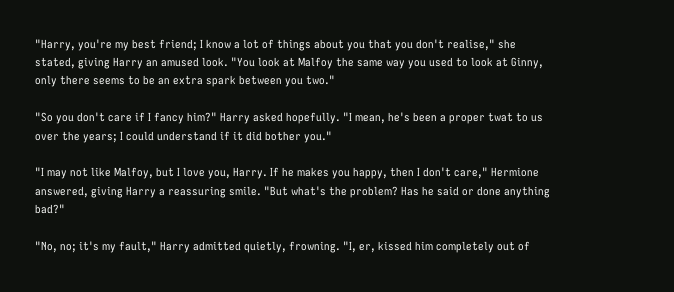"Harry, you're my best friend; I know a lot of things about you that you don't realise," she stated, giving Harry an amused look. "You look at Malfoy the same way you used to look at Ginny, only there seems to be an extra spark between you two."

"So you don't care if I fancy him?" Harry asked hopefully. "I mean, he's been a proper twat to us over the years; I could understand if it did bother you."

"I may not like Malfoy, but I love you, Harry. If he makes you happy, then I don't care," Hermione answered, giving Harry a reassuring smile. "But what's the problem? Has he said or done anything bad?"

"No, no; it's my fault," Harry admitted quietly, frowning. "I, er, kissed him completely out of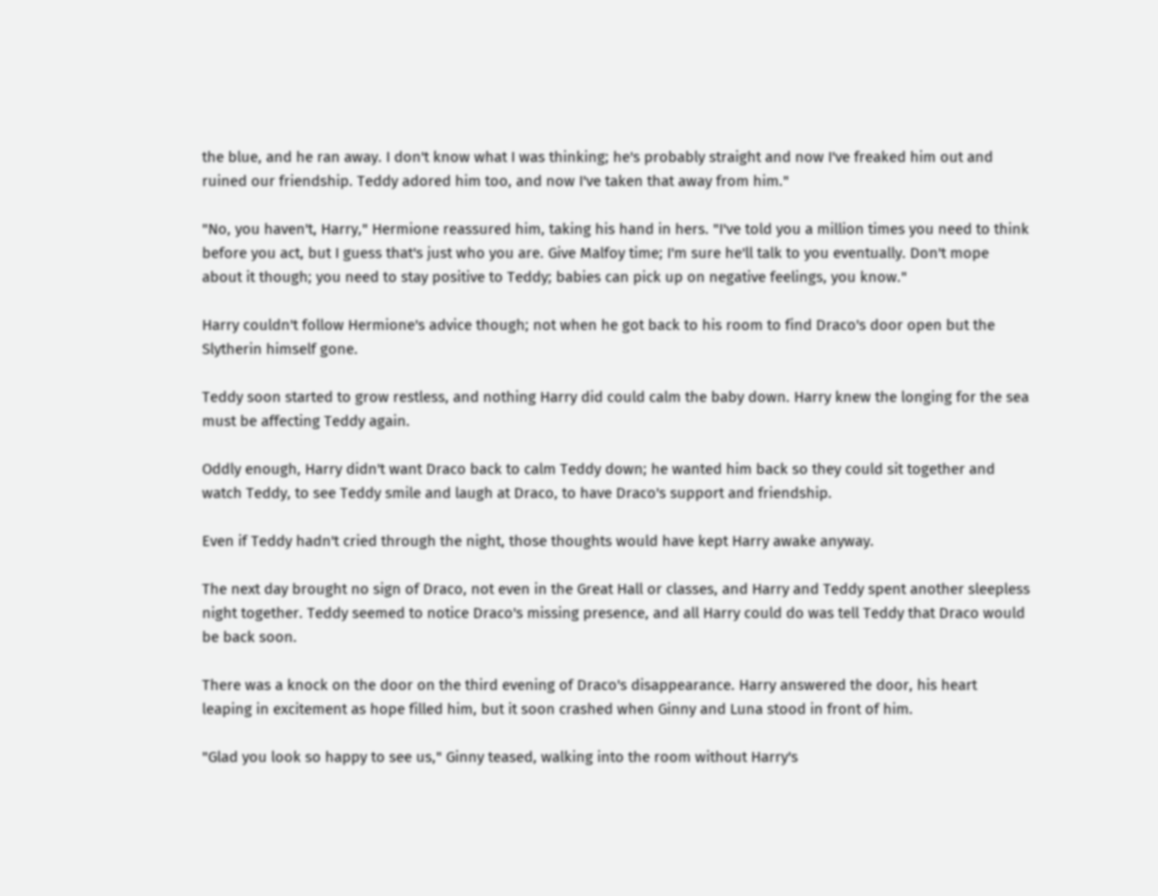the blue, and he ran away. I don't know what I was thinking; he's probably straight and now I've freaked him out and ruined our friendship. Teddy adored him too, and now I've taken that away from him."

"No, you haven't, Harry," Hermione reassured him, taking his hand in hers. "I've told you a million times you need to think before you act, but I guess that's just who you are. Give Malfoy time; I'm sure he'll talk to you eventually. Don't mope about it though; you need to stay positive to Teddy; babies can pick up on negative feelings, you know."

Harry couldn't follow Hermione's advice though; not when he got back to his room to find Draco's door open but the Slytherin himself gone.

Teddy soon started to grow restless, and nothing Harry did could calm the baby down. Harry knew the longing for the sea must be affecting Teddy again.

Oddly enough, Harry didn't want Draco back to calm Teddy down; he wanted him back so they could sit together and watch Teddy, to see Teddy smile and laugh at Draco, to have Draco's support and friendship.

Even if Teddy hadn't cried through the night, those thoughts would have kept Harry awake anyway.

The next day brought no sign of Draco, not even in the Great Hall or classes, and Harry and Teddy spent another sleepless night together. Teddy seemed to notice Draco's missing presence, and all Harry could do was tell Teddy that Draco would be back soon.

There was a knock on the door on the third evening of Draco's disappearance. Harry answered the door, his heart leaping in excitement as hope filled him, but it soon crashed when Ginny and Luna stood in front of him.

"Glad you look so happy to see us," Ginny teased, walking into the room without Harry's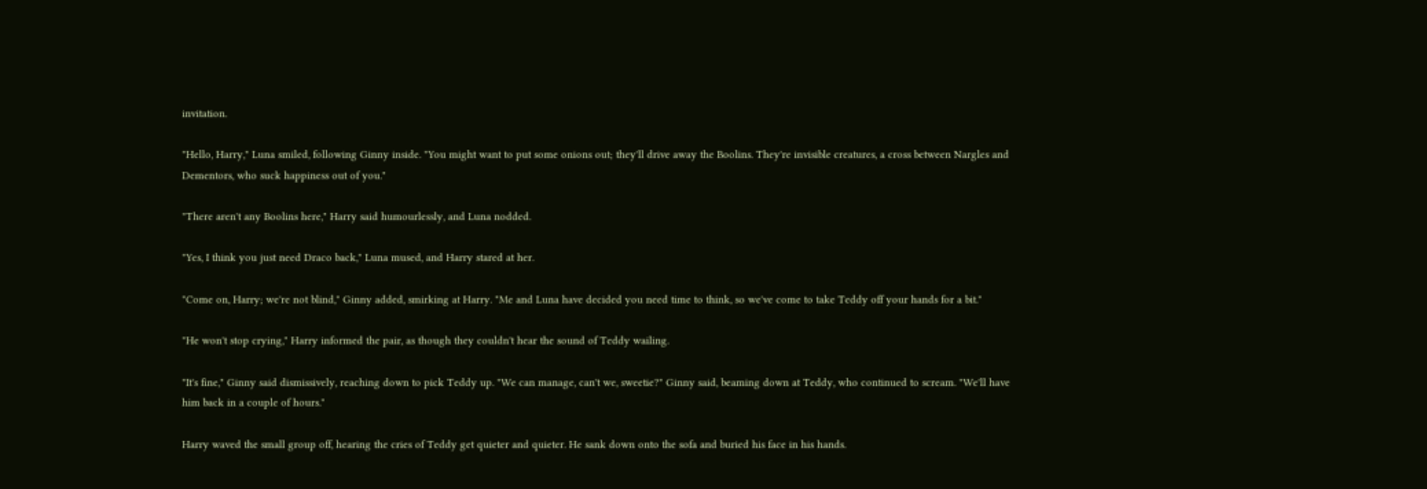invitation.

"Hello, Harry," Luna smiled, following Ginny inside. "You might want to put some onions out; they'll drive away the Boolins. They're invisible creatures, a cross between Nargles and Dementors, who suck happiness out of you."

"There aren't any Boolins here," Harry said humourlessly, and Luna nodded.

"Yes, I think you just need Draco back," Luna mused, and Harry stared at her.

"Come on, Harry; we're not blind," Ginny added, smirking at Harry. "Me and Luna have decided you need time to think, so we've come to take Teddy off your hands for a bit."

"He won't stop crying," Harry informed the pair, as though they couldn't hear the sound of Teddy wailing.

"It's fine," Ginny said dismissively, reaching down to pick Teddy up. "We can manage, can't we, sweetie?" Ginny said, beaming down at Teddy, who continued to scream. "We'll have him back in a couple of hours."

Harry waved the small group off, hearing the cries of Teddy get quieter and quieter. He sank down onto the sofa and buried his face in his hands.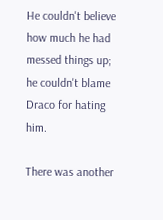He couldn't believe how much he had messed things up; he couldn't blame Draco for hating him.

There was another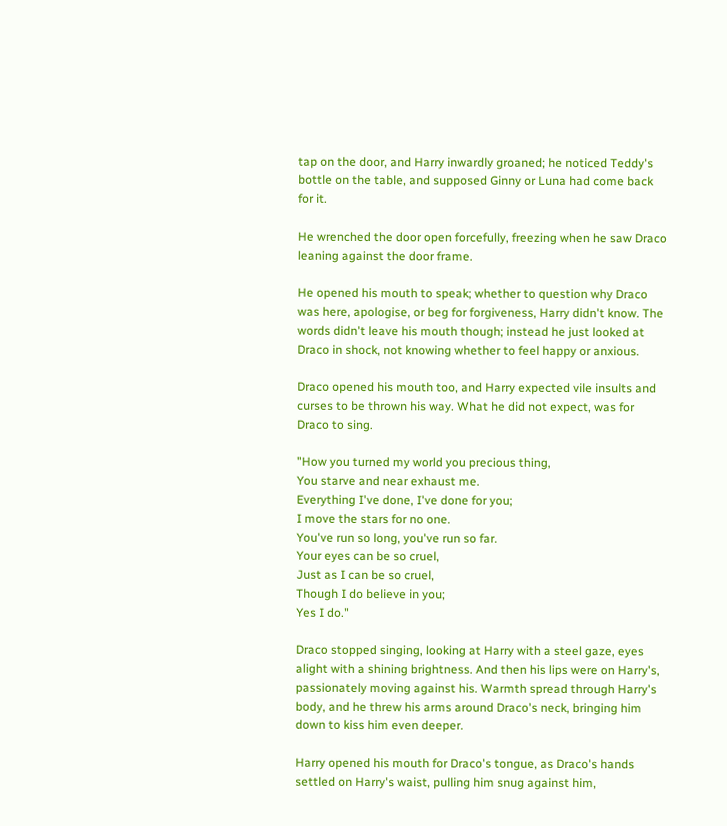tap on the door, and Harry inwardly groaned; he noticed Teddy's bottle on the table, and supposed Ginny or Luna had come back for it.

He wrenched the door open forcefully, freezing when he saw Draco leaning against the door frame.

He opened his mouth to speak; whether to question why Draco was here, apologise, or beg for forgiveness, Harry didn't know. The words didn't leave his mouth though; instead he just looked at Draco in shock, not knowing whether to feel happy or anxious.

Draco opened his mouth too, and Harry expected vile insults and curses to be thrown his way. What he did not expect, was for Draco to sing.

"How you turned my world you precious thing,
You starve and near exhaust me.
Everything I've done, I've done for you;
I move the stars for no one.
You've run so long, you've run so far.
Your eyes can be so cruel,
Just as I can be so cruel,
Though I do believe in you;
Yes I do."

Draco stopped singing, looking at Harry with a steel gaze, eyes alight with a shining brightness. And then his lips were on Harry's, passionately moving against his. Warmth spread through Harry's body, and he threw his arms around Draco's neck, bringing him down to kiss him even deeper.

Harry opened his mouth for Draco's tongue, as Draco's hands settled on Harry's waist, pulling him snug against him,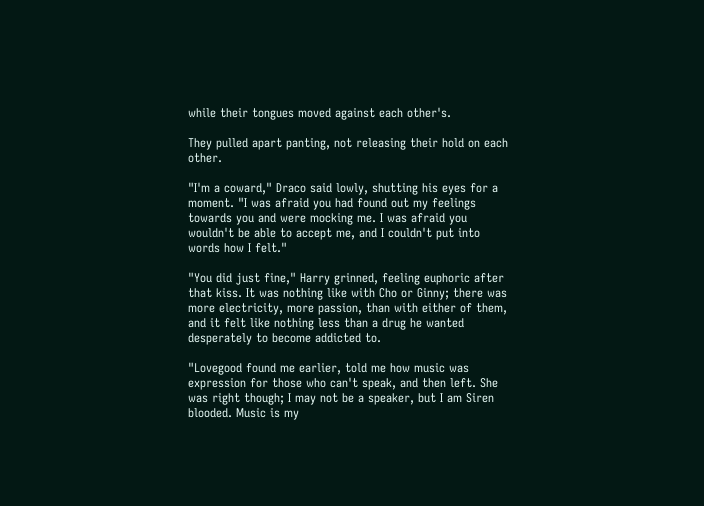while their tongues moved against each other's.

They pulled apart panting, not releasing their hold on each other.

"I'm a coward," Draco said lowly, shutting his eyes for a moment. "I was afraid you had found out my feelings towards you and were mocking me. I was afraid you wouldn't be able to accept me, and I couldn't put into words how I felt."

"You did just fine," Harry grinned, feeling euphoric after that kiss. It was nothing like with Cho or Ginny; there was more electricity, more passion, than with either of them, and it felt like nothing less than a drug he wanted desperately to become addicted to.

"Lovegood found me earlier, told me how music was expression for those who can't speak, and then left. She was right though; I may not be a speaker, but I am Siren blooded. Music is my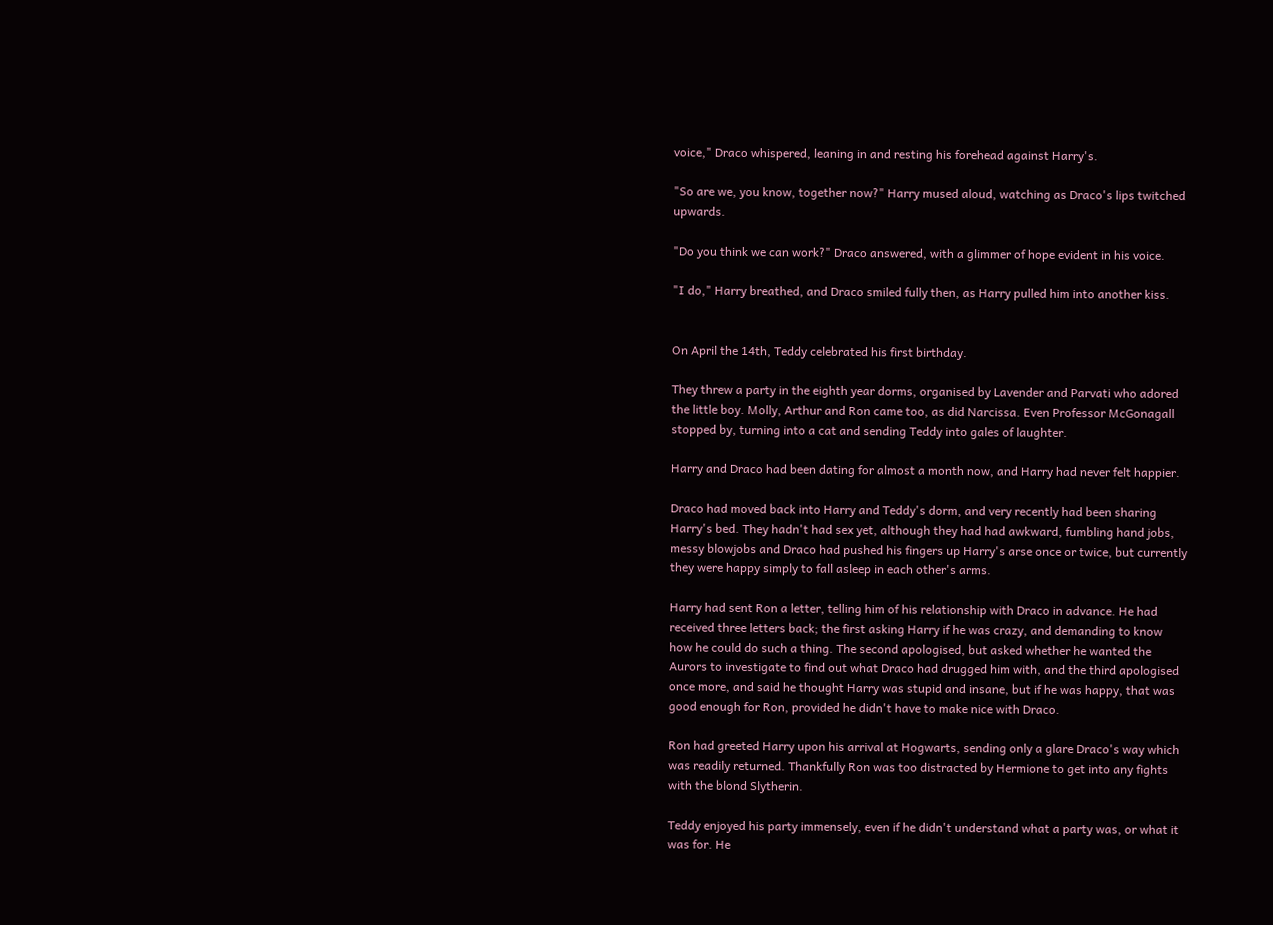voice," Draco whispered, leaning in and resting his forehead against Harry's.

"So are we, you know, together now?" Harry mused aloud, watching as Draco's lips twitched upwards.

"Do you think we can work?" Draco answered, with a glimmer of hope evident in his voice.

"I do," Harry breathed, and Draco smiled fully then, as Harry pulled him into another kiss.


On April the 14th, Teddy celebrated his first birthday.

They threw a party in the eighth year dorms, organised by Lavender and Parvati who adored the little boy. Molly, Arthur and Ron came too, as did Narcissa. Even Professor McGonagall stopped by, turning into a cat and sending Teddy into gales of laughter.

Harry and Draco had been dating for almost a month now, and Harry had never felt happier.

Draco had moved back into Harry and Teddy's dorm, and very recently had been sharing Harry's bed. They hadn't had sex yet, although they had had awkward, fumbling hand jobs, messy blowjobs and Draco had pushed his fingers up Harry's arse once or twice, but currently they were happy simply to fall asleep in each other's arms.

Harry had sent Ron a letter, telling him of his relationship with Draco in advance. He had received three letters back; the first asking Harry if he was crazy, and demanding to know how he could do such a thing. The second apologised, but asked whether he wanted the Aurors to investigate to find out what Draco had drugged him with, and the third apologised once more, and said he thought Harry was stupid and insane, but if he was happy, that was good enough for Ron, provided he didn't have to make nice with Draco.

Ron had greeted Harry upon his arrival at Hogwarts, sending only a glare Draco's way which was readily returned. Thankfully Ron was too distracted by Hermione to get into any fights with the blond Slytherin.

Teddy enjoyed his party immensely, even if he didn't understand what a party was, or what it was for. He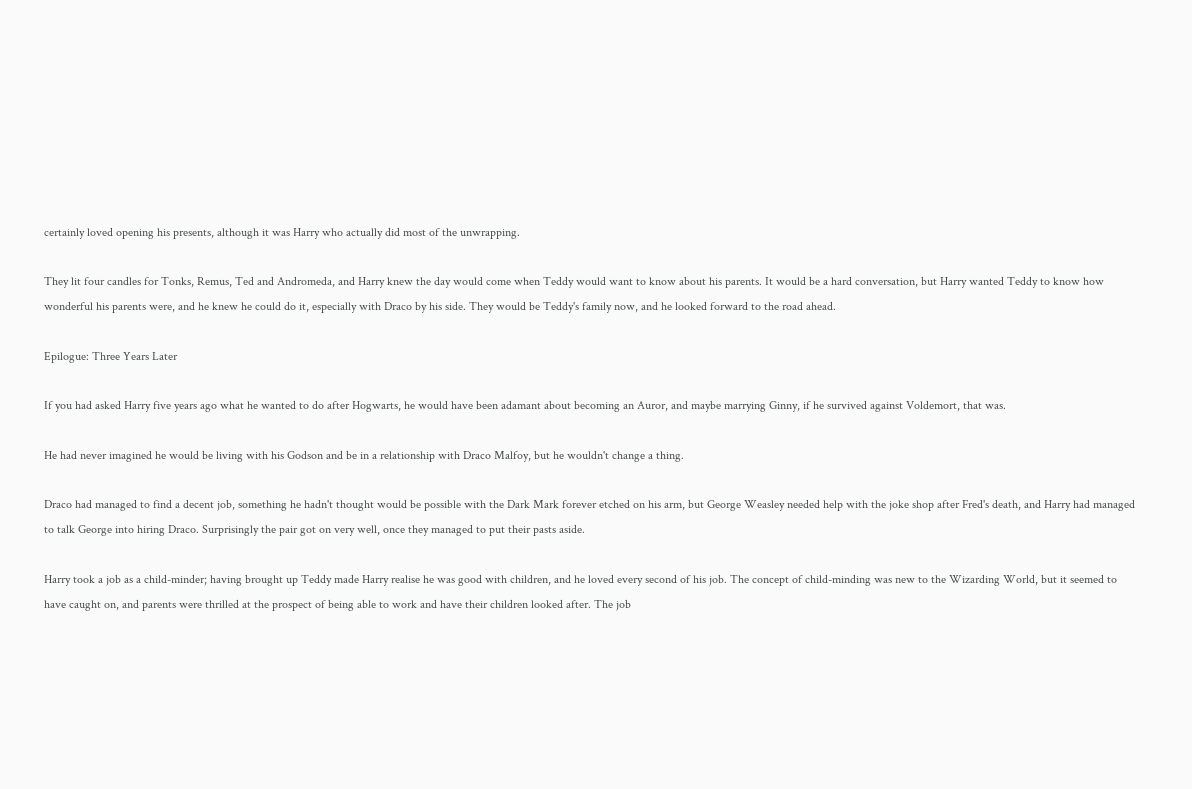certainly loved opening his presents, although it was Harry who actually did most of the unwrapping.

They lit four candles for Tonks, Remus, Ted and Andromeda, and Harry knew the day would come when Teddy would want to know about his parents. It would be a hard conversation, but Harry wanted Teddy to know how wonderful his parents were, and he knew he could do it, especially with Draco by his side. They would be Teddy's family now, and he looked forward to the road ahead.

Epilogue: Three Years Later

If you had asked Harry five years ago what he wanted to do after Hogwarts, he would have been adamant about becoming an Auror, and maybe marrying Ginny, if he survived against Voldemort, that was.

He had never imagined he would be living with his Godson and be in a relationship with Draco Malfoy, but he wouldn't change a thing.

Draco had managed to find a decent job, something he hadn't thought would be possible with the Dark Mark forever etched on his arm, but George Weasley needed help with the joke shop after Fred's death, and Harry had managed to talk George into hiring Draco. Surprisingly the pair got on very well, once they managed to put their pasts aside.

Harry took a job as a child-minder; having brought up Teddy made Harry realise he was good with children, and he loved every second of his job. The concept of child-minding was new to the Wizarding World, but it seemed to have caught on, and parents were thrilled at the prospect of being able to work and have their children looked after. The job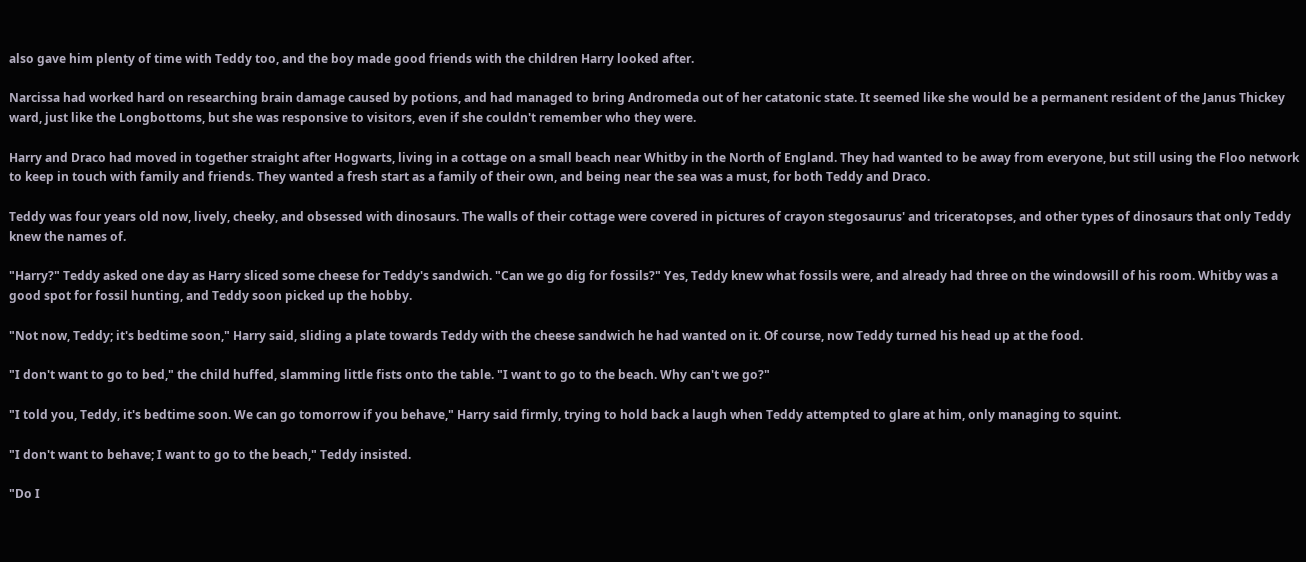also gave him plenty of time with Teddy too, and the boy made good friends with the children Harry looked after.

Narcissa had worked hard on researching brain damage caused by potions, and had managed to bring Andromeda out of her catatonic state. It seemed like she would be a permanent resident of the Janus Thickey ward, just like the Longbottoms, but she was responsive to visitors, even if she couldn't remember who they were.

Harry and Draco had moved in together straight after Hogwarts, living in a cottage on a small beach near Whitby in the North of England. They had wanted to be away from everyone, but still using the Floo network to keep in touch with family and friends. They wanted a fresh start as a family of their own, and being near the sea was a must, for both Teddy and Draco.

Teddy was four years old now, lively, cheeky, and obsessed with dinosaurs. The walls of their cottage were covered in pictures of crayon stegosaurus' and triceratopses, and other types of dinosaurs that only Teddy knew the names of.

"Harry?" Teddy asked one day as Harry sliced some cheese for Teddy's sandwich. "Can we go dig for fossils?" Yes, Teddy knew what fossils were, and already had three on the windowsill of his room. Whitby was a good spot for fossil hunting, and Teddy soon picked up the hobby.

"Not now, Teddy; it's bedtime soon," Harry said, sliding a plate towards Teddy with the cheese sandwich he had wanted on it. Of course, now Teddy turned his head up at the food.

"I don't want to go to bed," the child huffed, slamming little fists onto the table. "I want to go to the beach. Why can't we go?"

"I told you, Teddy, it's bedtime soon. We can go tomorrow if you behave," Harry said firmly, trying to hold back a laugh when Teddy attempted to glare at him, only managing to squint.

"I don't want to behave; I want to go to the beach," Teddy insisted.

"Do I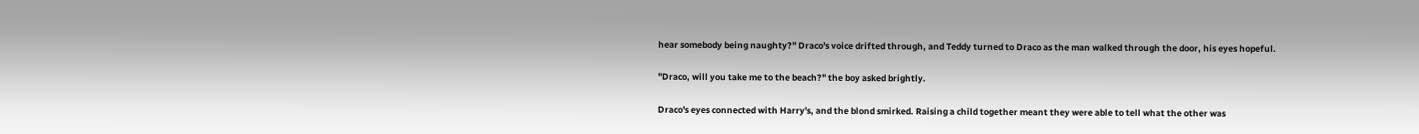hear somebody being naughty?" Draco's voice drifted through, and Teddy turned to Draco as the man walked through the door, his eyes hopeful.

"Draco, will you take me to the beach?" the boy asked brightly.

Draco's eyes connected with Harry's, and the blond smirked. Raising a child together meant they were able to tell what the other was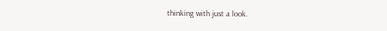thinking with just a look.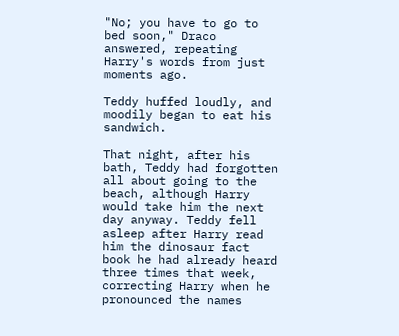"No; you have to go to bed soon," Draco answered, repeating Harry's words from just moments ago.

Teddy huffed loudly, and moodily began to eat his sandwich.

That night, after his bath, Teddy had forgotten all about going to the beach, although Harry would take him the next day anyway. Teddy fell asleep after Harry read him the dinosaur fact book he had already heard three times that week, correcting Harry when he pronounced the names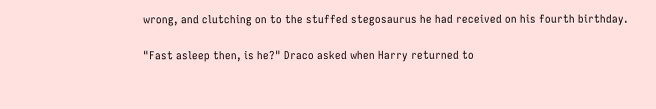wrong, and clutching on to the stuffed stegosaurus he had received on his fourth birthday.

"Fast asleep then, is he?" Draco asked when Harry returned to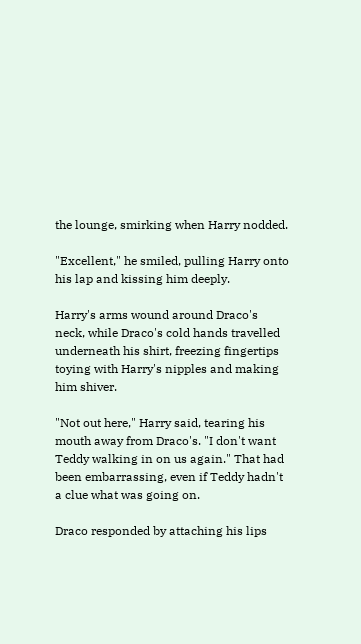the lounge, smirking when Harry nodded.

"Excellent," he smiled, pulling Harry onto his lap and kissing him deeply.

Harry's arms wound around Draco's neck, while Draco's cold hands travelled underneath his shirt, freezing fingertips toying with Harry's nipples and making him shiver.

"Not out here," Harry said, tearing his mouth away from Draco's. "I don't want Teddy walking in on us again." That had been embarrassing, even if Teddy hadn't a clue what was going on.

Draco responded by attaching his lips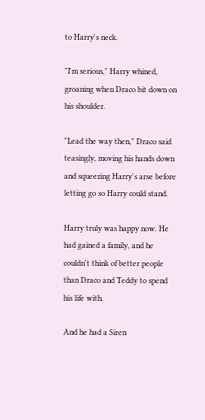to Harry's neck.

"I'm serious," Harry whined, groaning when Draco bit down on his shoulder.

"Lead the way then," Draco said teasingly, moving his hands down and squeezing Harry's arse before letting go so Harry could stand.

Harry truly was happy now. He had gained a family, and he couldn't think of better people than Draco and Teddy to spend his life with.

And he had a Siren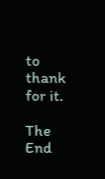to thank for it.

The End